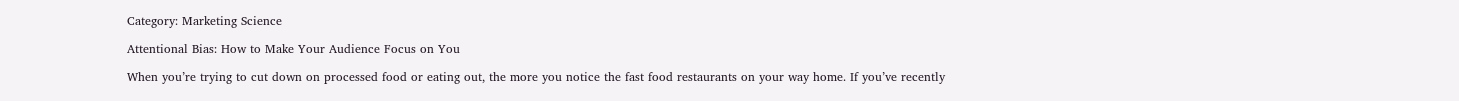Category: Marketing Science

Attentional Bias: How to Make Your Audience Focus on You

When you’re trying to cut down on processed food or eating out, the more you notice the fast food restaurants on your way home. If you’ve recently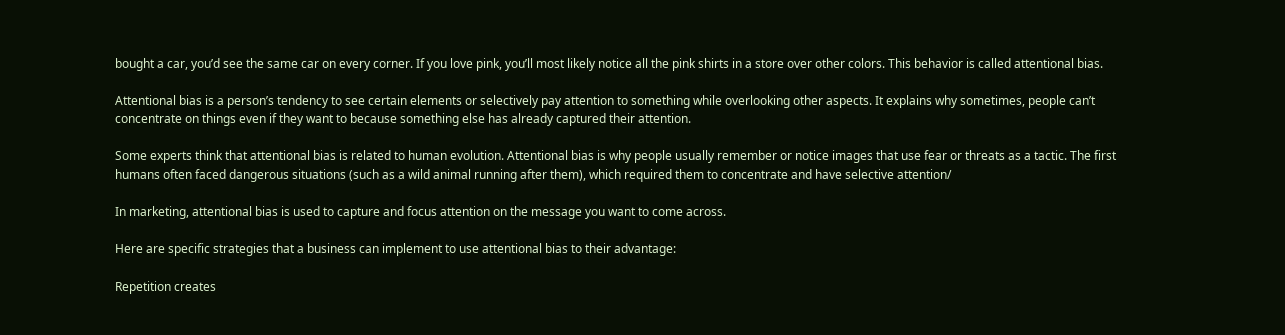bought a car, you’d see the same car on every corner. If you love pink, you’ll most likely notice all the pink shirts in a store over other colors. This behavior is called attentional bias.

Attentional bias is a person’s tendency to see certain elements or selectively pay attention to something while overlooking other aspects. It explains why sometimes, people can’t concentrate on things even if they want to because something else has already captured their attention.

Some experts think that attentional bias is related to human evolution. Attentional bias is why people usually remember or notice images that use fear or threats as a tactic. The first humans often faced dangerous situations (such as a wild animal running after them), which required them to concentrate and have selective attention/

In marketing, attentional bias is used to capture and focus attention on the message you want to come across.

Here are specific strategies that a business can implement to use attentional bias to their advantage:

Repetition creates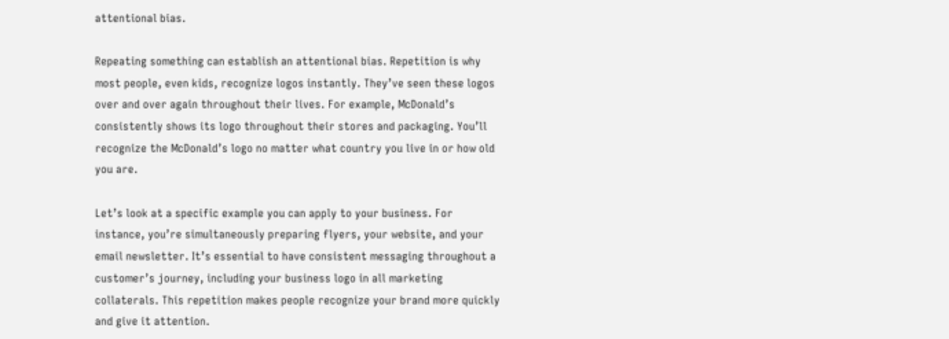attentional bias.

Repeating something can establish an attentional bias. Repetition is why most people, even kids, recognize logos instantly. They’ve seen these logos over and over again throughout their lives. For example, McDonald’s consistently shows its logo throughout their stores and packaging. You’ll recognize the McDonald’s logo no matter what country you live in or how old you are.

Let’s look at a specific example you can apply to your business. For instance, you’re simultaneously preparing flyers, your website, and your email newsletter. It’s essential to have consistent messaging throughout a customer’s journey, including your business logo in all marketing collaterals. This repetition makes people recognize your brand more quickly and give it attention.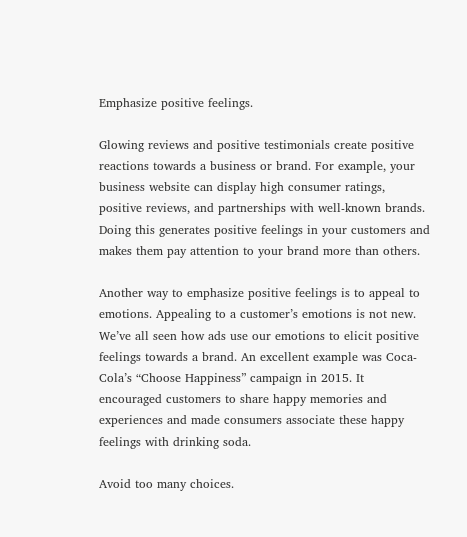Emphasize positive feelings.

Glowing reviews and positive testimonials create positive reactions towards a business or brand. For example, your business website can display high consumer ratings, positive reviews, and partnerships with well-known brands. Doing this generates positive feelings in your customers and makes them pay attention to your brand more than others.

Another way to emphasize positive feelings is to appeal to emotions. Appealing to a customer’s emotions is not new. We’ve all seen how ads use our emotions to elicit positive feelings towards a brand. An excellent example was Coca-Cola’s “Choose Happiness” campaign in 2015. It encouraged customers to share happy memories and experiences and made consumers associate these happy feelings with drinking soda.

Avoid too many choices.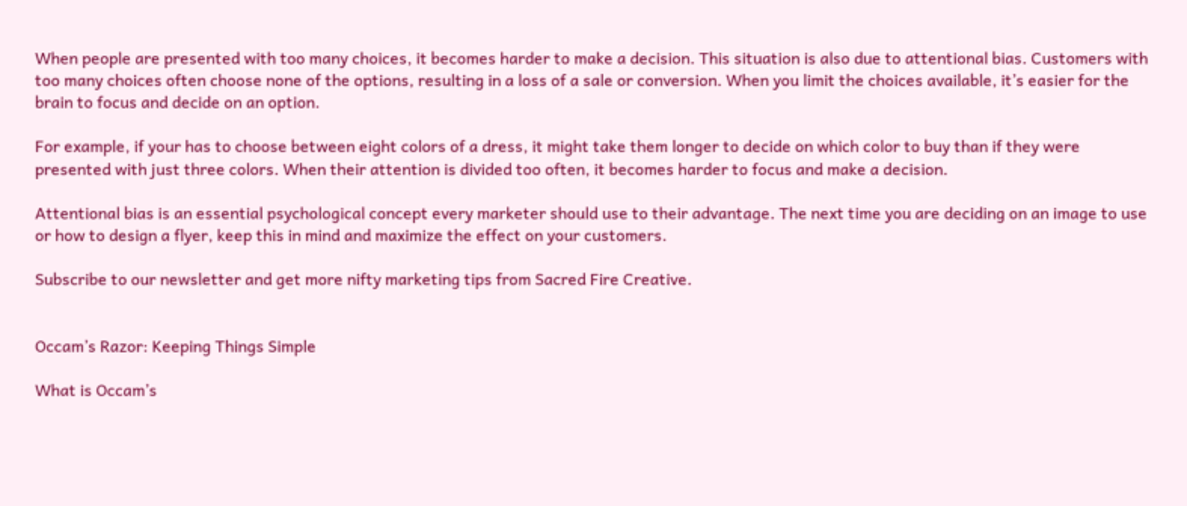When people are presented with too many choices, it becomes harder to make a decision. This situation is also due to attentional bias. Customers with too many choices often choose none of the options, resulting in a loss of a sale or conversion. When you limit the choices available, it’s easier for the brain to focus and decide on an option.

For example, if your has to choose between eight colors of a dress, it might take them longer to decide on which color to buy than if they were presented with just three colors. When their attention is divided too often, it becomes harder to focus and make a decision.

Attentional bias is an essential psychological concept every marketer should use to their advantage. The next time you are deciding on an image to use or how to design a flyer, keep this in mind and maximize the effect on your customers.

Subscribe to our newsletter and get more nifty marketing tips from Sacred Fire Creative.


Occam’s Razor: Keeping Things Simple

What is Occam’s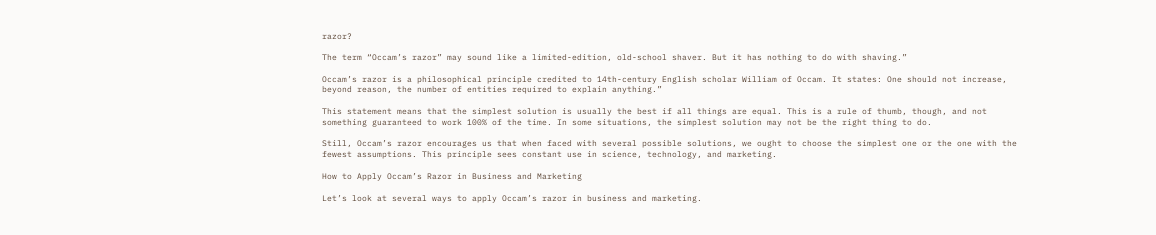razor?

The term “Occam’s razor” may sound like a limited-edition, old-school shaver. But it has nothing to do with shaving.”

Occam’s razor is a philosophical principle credited to 14th-century English scholar William of Occam. It states: One should not increase, beyond reason, the number of entities required to explain anything.”

This statement means that the simplest solution is usually the best if all things are equal. This is a rule of thumb, though, and not something guaranteed to work 100% of the time. In some situations, the simplest solution may not be the right thing to do.

Still, Occam’s razor encourages us that when faced with several possible solutions, we ought to choose the simplest one or the one with the fewest assumptions. This principle sees constant use in science, technology, and marketing.

How to Apply Occam’s Razor in Business and Marketing

Let’s look at several ways to apply Occam’s razor in business and marketing.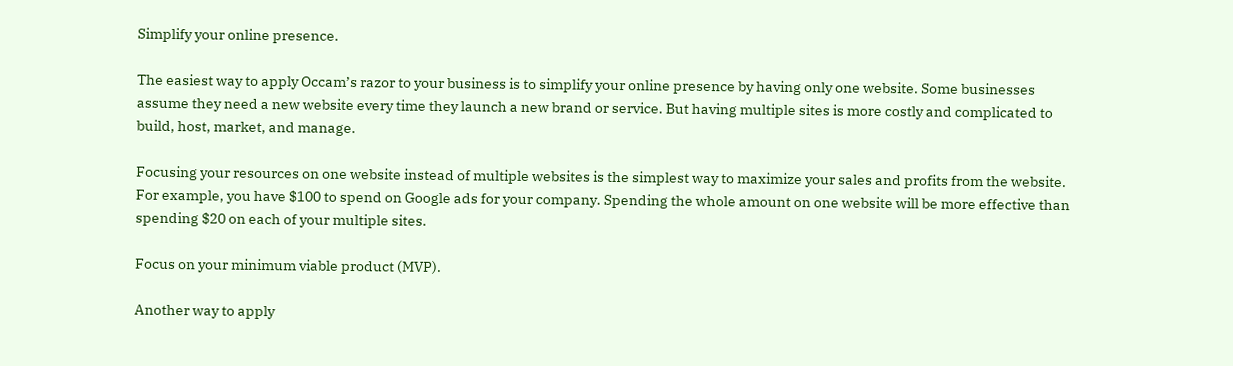Simplify your online presence.

The easiest way to apply Occam’s razor to your business is to simplify your online presence by having only one website. Some businesses assume they need a new website every time they launch a new brand or service. But having multiple sites is more costly and complicated to build, host, market, and manage.

Focusing your resources on one website instead of multiple websites is the simplest way to maximize your sales and profits from the website. For example, you have $100 to spend on Google ads for your company. Spending the whole amount on one website will be more effective than spending $20 on each of your multiple sites.

Focus on your minimum viable product (MVP).

Another way to apply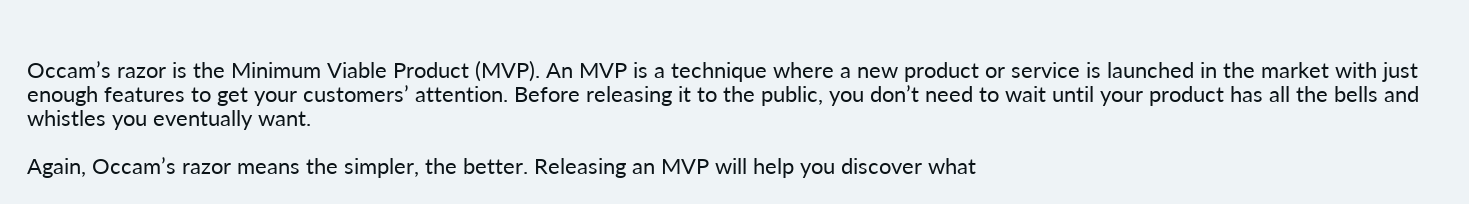Occam’s razor is the Minimum Viable Product (MVP). An MVP is a technique where a new product or service is launched in the market with just enough features to get your customers’ attention. Before releasing it to the public, you don’t need to wait until your product has all the bells and whistles you eventually want.

Again, Occam’s razor means the simpler, the better. Releasing an MVP will help you discover what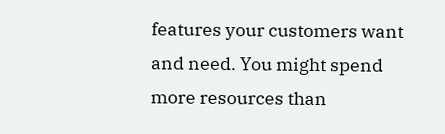features your customers want and need. You might spend more resources than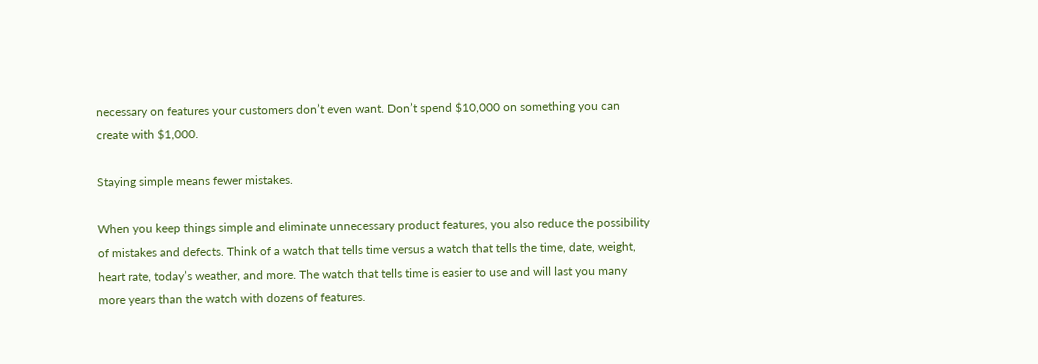necessary on features your customers don’t even want. Don’t spend $10,000 on something you can create with $1,000.

Staying simple means fewer mistakes.

When you keep things simple and eliminate unnecessary product features, you also reduce the possibility of mistakes and defects. Think of a watch that tells time versus a watch that tells the time, date, weight, heart rate, today’s weather, and more. The watch that tells time is easier to use and will last you many more years than the watch with dozens of features.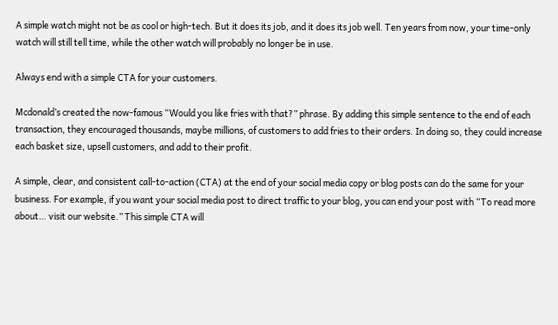A simple watch might not be as cool or high-tech. But it does its job, and it does its job well. Ten years from now, your time-only watch will still tell time, while the other watch will probably no longer be in use.

Always end with a simple CTA for your customers.

Mcdonald’s created the now-famous “Would you like fries with that?” phrase. By adding this simple sentence to the end of each transaction, they encouraged thousands, maybe millions, of customers to add fries to their orders. In doing so, they could increase each basket size, upsell customers, and add to their profit.

A simple, clear, and consistent call-to-action (CTA) at the end of your social media copy or blog posts can do the same for your business. For example, if you want your social media post to direct traffic to your blog, you can end your post with “To read more about… visit our website.” This simple CTA will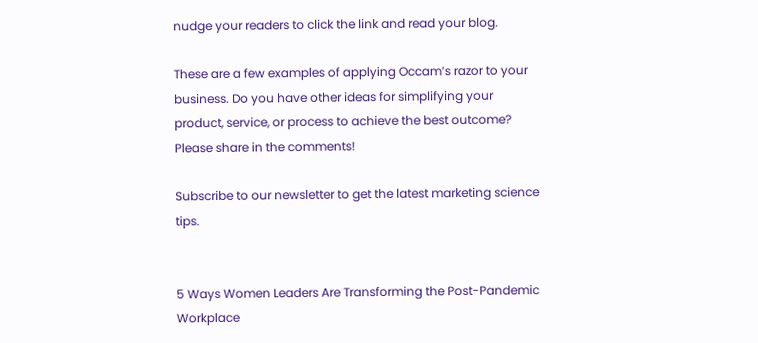nudge your readers to click the link and read your blog.

These are a few examples of applying Occam’s razor to your business. Do you have other ideas for simplifying your product, service, or process to achieve the best outcome? Please share in the comments!

Subscribe to our newsletter to get the latest marketing science tips.


5 Ways Women Leaders Are Transforming the Post-Pandemic Workplace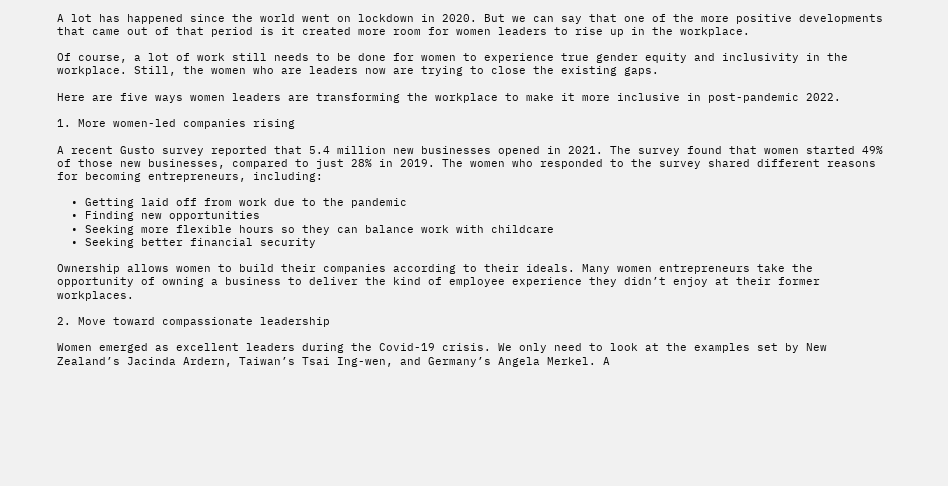A lot has happened since the world went on lockdown in 2020. But we can say that one of the more positive developments that came out of that period is it created more room for women leaders to rise up in the workplace.

Of course, a lot of work still needs to be done for women to experience true gender equity and inclusivity in the workplace. Still, the women who are leaders now are trying to close the existing gaps.

Here are five ways women leaders are transforming the workplace to make it more inclusive in post-pandemic 2022.

1. More women-led companies rising

A recent Gusto survey reported that 5.4 million new businesses opened in 2021. The survey found that women started 49% of those new businesses, compared to just 28% in 2019. The women who responded to the survey shared different reasons for becoming entrepreneurs, including:

  • Getting laid off from work due to the pandemic
  • Finding new opportunities
  • Seeking more flexible hours so they can balance work with childcare
  • Seeking better financial security

Ownership allows women to build their companies according to their ideals. Many women entrepreneurs take the opportunity of owning a business to deliver the kind of employee experience they didn’t enjoy at their former workplaces.

2. Move toward compassionate leadership

Women emerged as excellent leaders during the Covid-19 crisis. We only need to look at the examples set by New Zealand’s Jacinda Ardern, Taiwan’s Tsai Ing-wen, and Germany’s Angela Merkel. A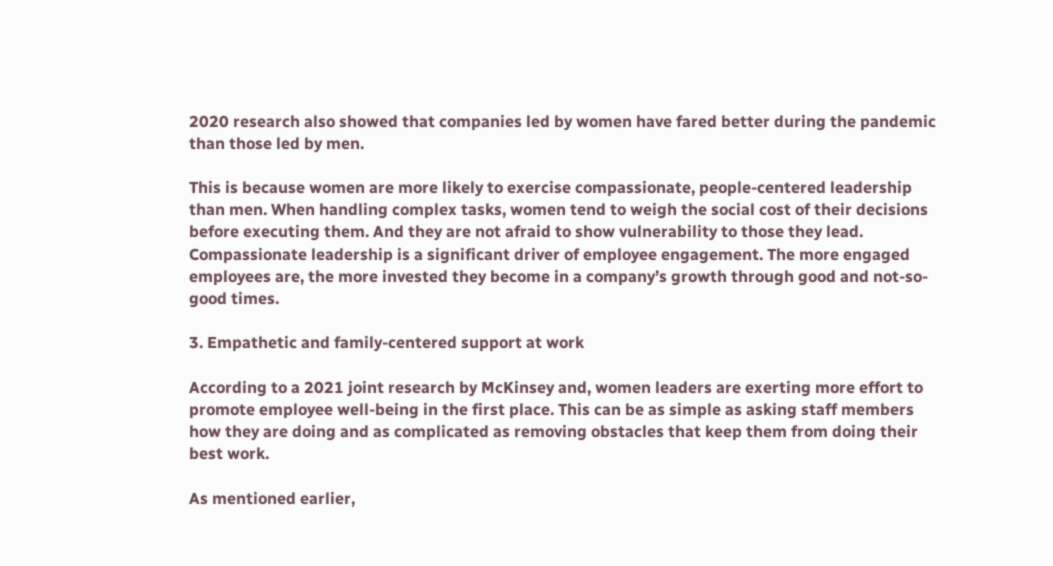2020 research also showed that companies led by women have fared better during the pandemic than those led by men.

This is because women are more likely to exercise compassionate, people-centered leadership than men. When handling complex tasks, women tend to weigh the social cost of their decisions before executing them. And they are not afraid to show vulnerability to those they lead. Compassionate leadership is a significant driver of employee engagement. The more engaged employees are, the more invested they become in a company’s growth through good and not-so-good times.

3. Empathetic and family-centered support at work

According to a 2021 joint research by McKinsey and, women leaders are exerting more effort to promote employee well-being in the first place. This can be as simple as asking staff members how they are doing and as complicated as removing obstacles that keep them from doing their best work.

As mentioned earlier,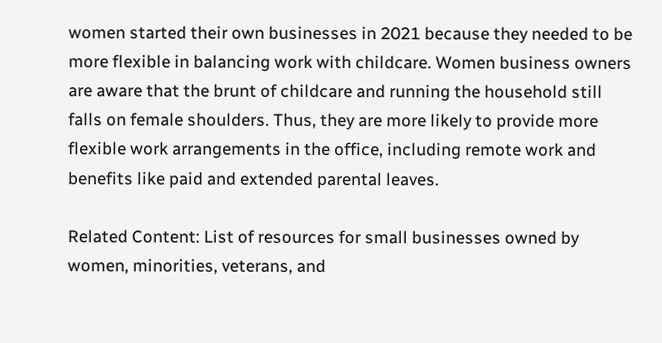women started their own businesses in 2021 because they needed to be more flexible in balancing work with childcare. Women business owners are aware that the brunt of childcare and running the household still falls on female shoulders. Thus, they are more likely to provide more flexible work arrangements in the office, including remote work and benefits like paid and extended parental leaves.

Related Content: List of resources for small businesses owned by women, minorities, veterans, and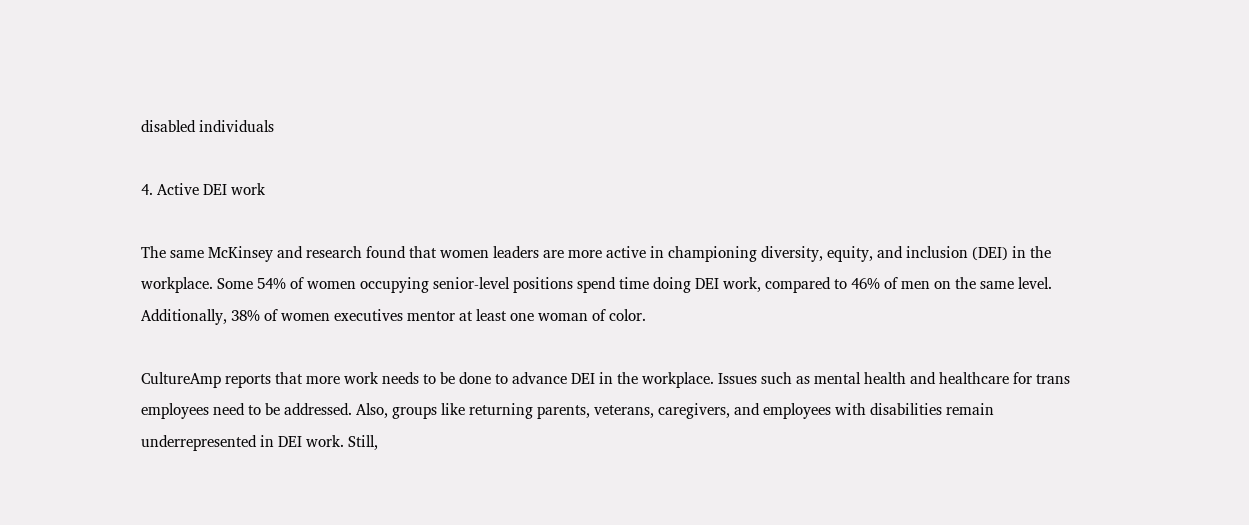disabled individuals

4. Active DEI work

The same McKinsey and research found that women leaders are more active in championing diversity, equity, and inclusion (DEI) in the workplace. Some 54% of women occupying senior-level positions spend time doing DEI work, compared to 46% of men on the same level. Additionally, 38% of women executives mentor at least one woman of color.

CultureAmp reports that more work needs to be done to advance DEI in the workplace. Issues such as mental health and healthcare for trans employees need to be addressed. Also, groups like returning parents, veterans, caregivers, and employees with disabilities remain underrepresented in DEI work. Still,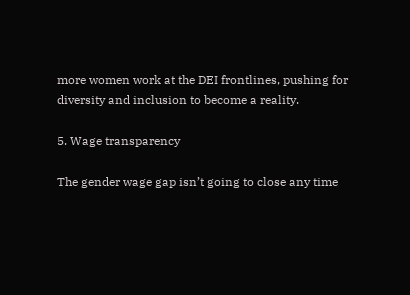more women work at the DEI frontlines, pushing for diversity and inclusion to become a reality.

5. Wage transparency

The gender wage gap isn’t going to close any time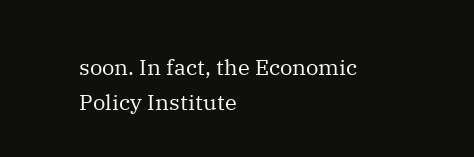soon. In fact, the Economic Policy Institute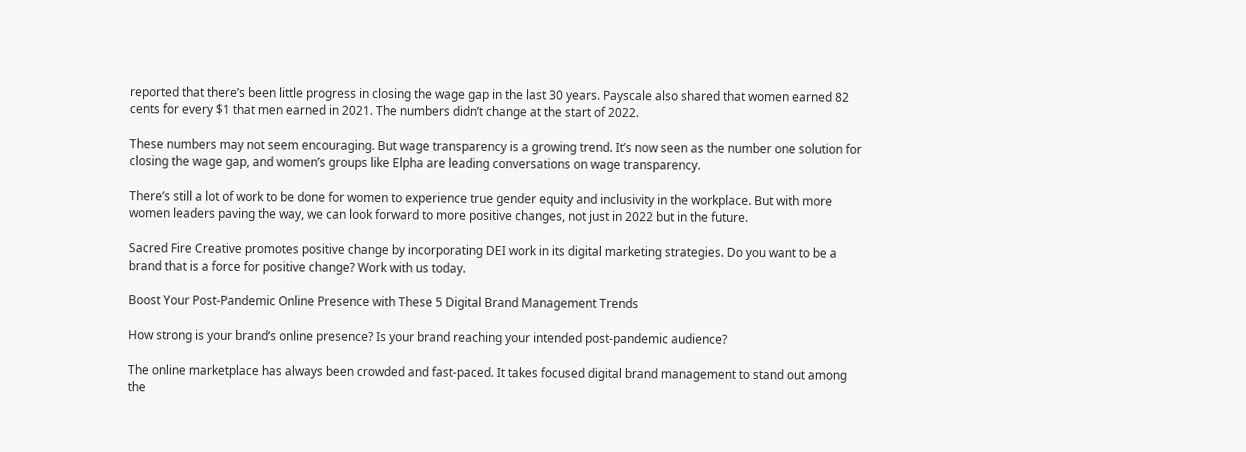reported that there’s been little progress in closing the wage gap in the last 30 years. Payscale also shared that women earned 82 cents for every $1 that men earned in 2021. The numbers didn’t change at the start of 2022.

These numbers may not seem encouraging. But wage transparency is a growing trend. It’s now seen as the number one solution for closing the wage gap, and women’s groups like Elpha are leading conversations on wage transparency.

There’s still a lot of work to be done for women to experience true gender equity and inclusivity in the workplace. But with more women leaders paving the way, we can look forward to more positive changes, not just in 2022 but in the future.

Sacred Fire Creative promotes positive change by incorporating DEI work in its digital marketing strategies. Do you want to be a brand that is a force for positive change? Work with us today.

Boost Your Post-Pandemic Online Presence with These 5 Digital Brand Management Trends

How strong is your brand’s online presence? Is your brand reaching your intended post-pandemic audience?

The online marketplace has always been crowded and fast-paced. It takes focused digital brand management to stand out among the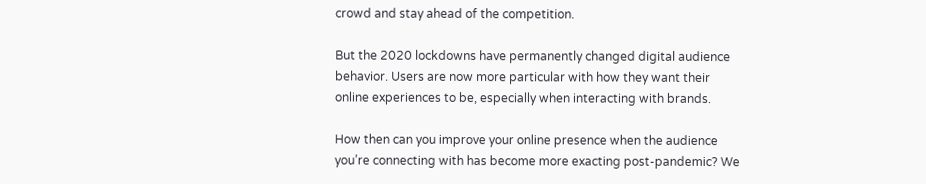crowd and stay ahead of the competition.

But the 2020 lockdowns have permanently changed digital audience behavior. Users are now more particular with how they want their online experiences to be, especially when interacting with brands.

How then can you improve your online presence when the audience you’re connecting with has become more exacting post-pandemic? We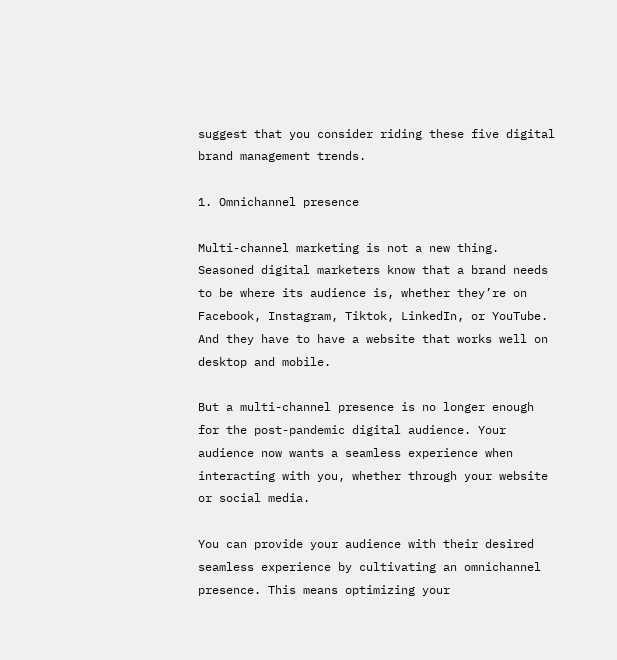suggest that you consider riding these five digital brand management trends.

1. Omnichannel presence

Multi-channel marketing is not a new thing. Seasoned digital marketers know that a brand needs to be where its audience is, whether they’re on Facebook, Instagram, Tiktok, LinkedIn, or YouTube. And they have to have a website that works well on desktop and mobile.

But a multi-channel presence is no longer enough for the post-pandemic digital audience. Your audience now wants a seamless experience when interacting with you, whether through your website or social media.

You can provide your audience with their desired seamless experience by cultivating an omnichannel presence. This means optimizing your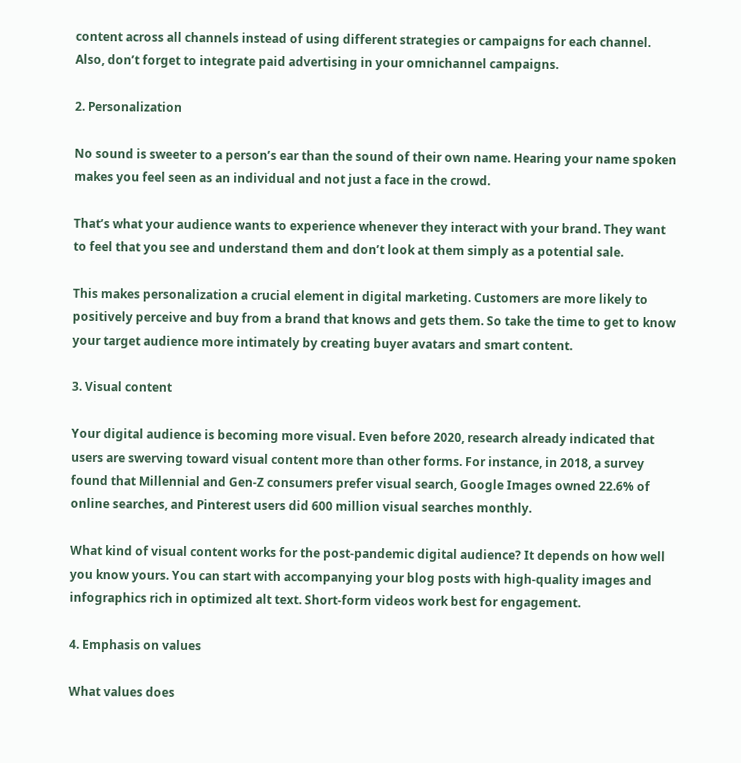content across all channels instead of using different strategies or campaigns for each channel. Also, don’t forget to integrate paid advertising in your omnichannel campaigns.

2. Personalization

No sound is sweeter to a person’s ear than the sound of their own name. Hearing your name spoken makes you feel seen as an individual and not just a face in the crowd.

That’s what your audience wants to experience whenever they interact with your brand. They want to feel that you see and understand them and don’t look at them simply as a potential sale.

This makes personalization a crucial element in digital marketing. Customers are more likely to positively perceive and buy from a brand that knows and gets them. So take the time to get to know your target audience more intimately by creating buyer avatars and smart content.

3. Visual content

Your digital audience is becoming more visual. Even before 2020, research already indicated that users are swerving toward visual content more than other forms. For instance, in 2018, a survey found that Millennial and Gen-Z consumers prefer visual search, Google Images owned 22.6% of online searches, and Pinterest users did 600 million visual searches monthly.

What kind of visual content works for the post-pandemic digital audience? It depends on how well you know yours. You can start with accompanying your blog posts with high-quality images and infographics rich in optimized alt text. Short-form videos work best for engagement.

4. Emphasis on values

What values does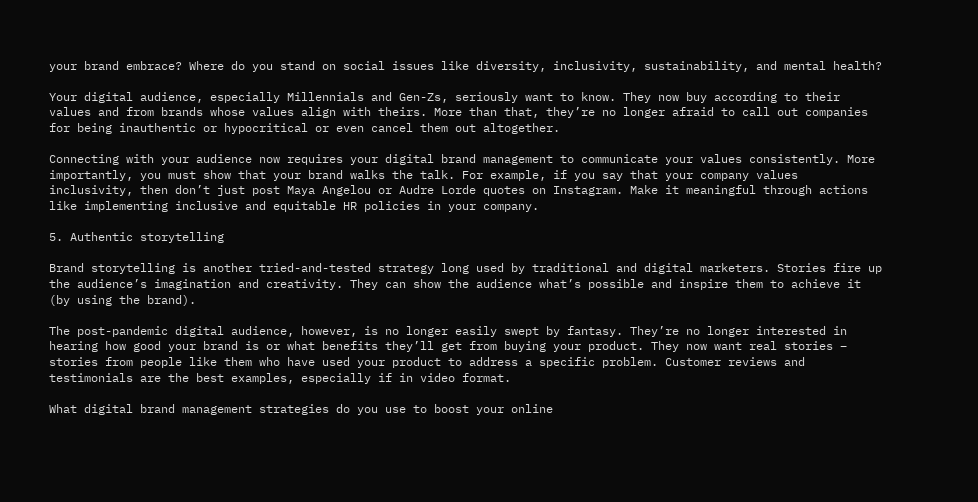your brand embrace? Where do you stand on social issues like diversity, inclusivity, sustainability, and mental health?

Your digital audience, especially Millennials and Gen-Zs, seriously want to know. They now buy according to their values and from brands whose values align with theirs. More than that, they’re no longer afraid to call out companies for being inauthentic or hypocritical or even cancel them out altogether.

Connecting with your audience now requires your digital brand management to communicate your values consistently. More importantly, you must show that your brand walks the talk. For example, if you say that your company values inclusivity, then don’t just post Maya Angelou or Audre Lorde quotes on Instagram. Make it meaningful through actions like implementing inclusive and equitable HR policies in your company.

5. Authentic storytelling

Brand storytelling is another tried-and-tested strategy long used by traditional and digital marketers. Stories fire up the audience’s imagination and creativity. They can show the audience what’s possible and inspire them to achieve it (by using the brand).

The post-pandemic digital audience, however, is no longer easily swept by fantasy. They’re no longer interested in hearing how good your brand is or what benefits they’ll get from buying your product. They now want real stories – stories from people like them who have used your product to address a specific problem. Customer reviews and testimonials are the best examples, especially if in video format.

What digital brand management strategies do you use to boost your online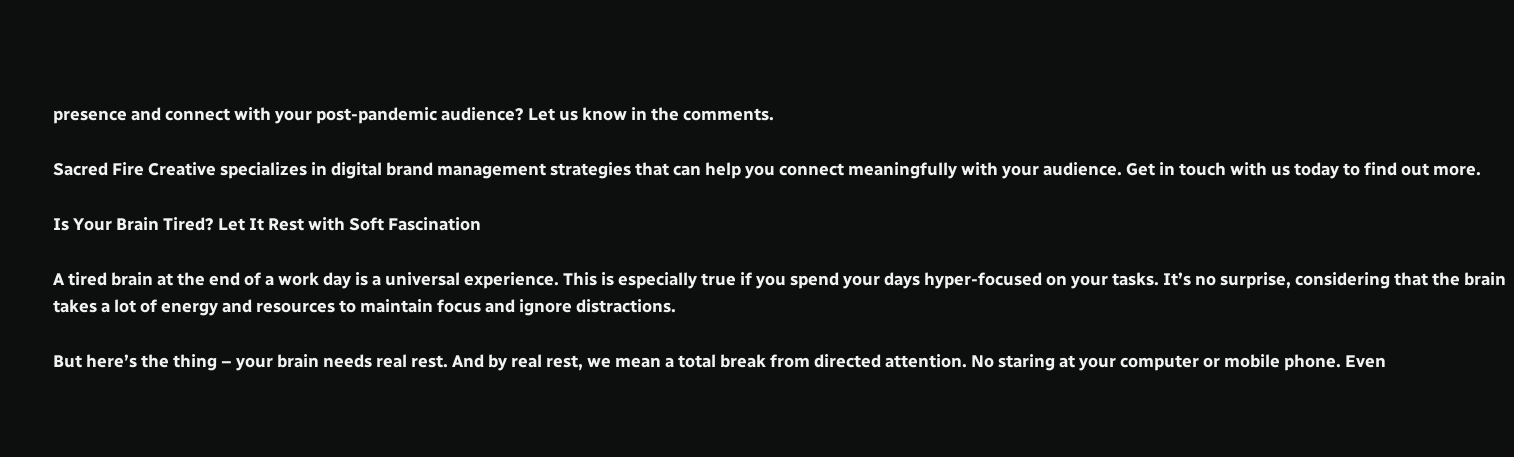presence and connect with your post-pandemic audience? Let us know in the comments.

Sacred Fire Creative specializes in digital brand management strategies that can help you connect meaningfully with your audience. Get in touch with us today to find out more.

Is Your Brain Tired? Let It Rest with Soft Fascination

A tired brain at the end of a work day is a universal experience. This is especially true if you spend your days hyper-focused on your tasks. It’s no surprise, considering that the brain takes a lot of energy and resources to maintain focus and ignore distractions.

But here’s the thing – your brain needs real rest. And by real rest, we mean a total break from directed attention. No staring at your computer or mobile phone. Even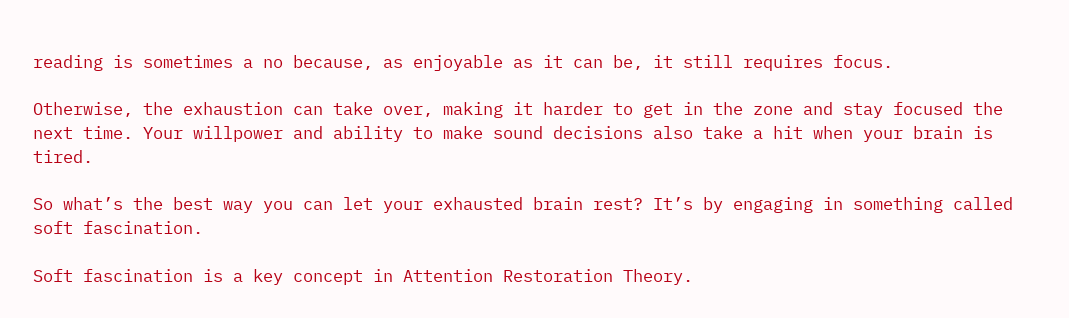reading is sometimes a no because, as enjoyable as it can be, it still requires focus.

Otherwise, the exhaustion can take over, making it harder to get in the zone and stay focused the next time. Your willpower and ability to make sound decisions also take a hit when your brain is tired.

So what’s the best way you can let your exhausted brain rest? It’s by engaging in something called soft fascination.

Soft fascination is a key concept in Attention Restoration Theory.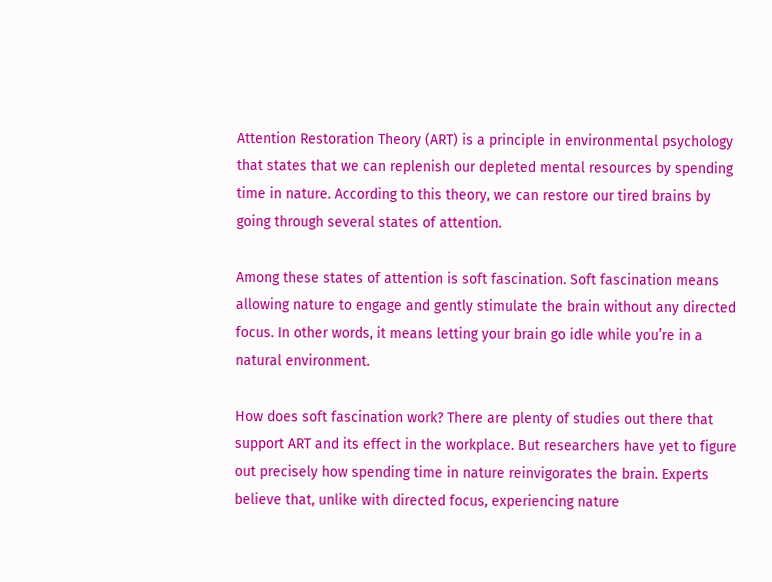Attention Restoration Theory (ART) is a principle in environmental psychology that states that we can replenish our depleted mental resources by spending time in nature. According to this theory, we can restore our tired brains by going through several states of attention.

Among these states of attention is soft fascination. Soft fascination means allowing nature to engage and gently stimulate the brain without any directed focus. In other words, it means letting your brain go idle while you’re in a natural environment.

How does soft fascination work? There are plenty of studies out there that support ART and its effect in the workplace. But researchers have yet to figure out precisely how spending time in nature reinvigorates the brain. Experts believe that, unlike with directed focus, experiencing nature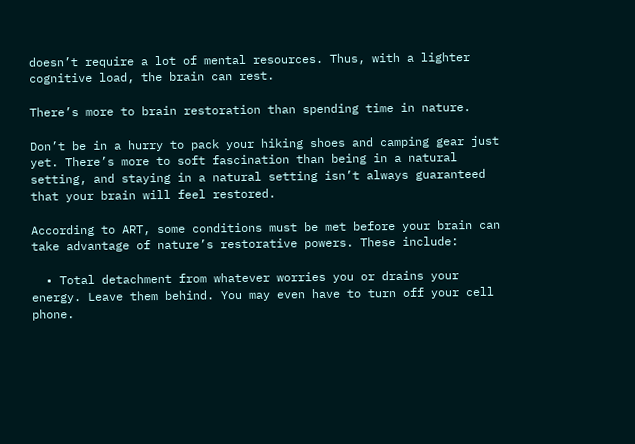doesn’t require a lot of mental resources. Thus, with a lighter cognitive load, the brain can rest.

There’s more to brain restoration than spending time in nature.

Don’t be in a hurry to pack your hiking shoes and camping gear just yet. There’s more to soft fascination than being in a natural setting, and staying in a natural setting isn’t always guaranteed that your brain will feel restored.

According to ART, some conditions must be met before your brain can take advantage of nature’s restorative powers. These include:

  • Total detachment from whatever worries you or drains your energy. Leave them behind. You may even have to turn off your cell phone.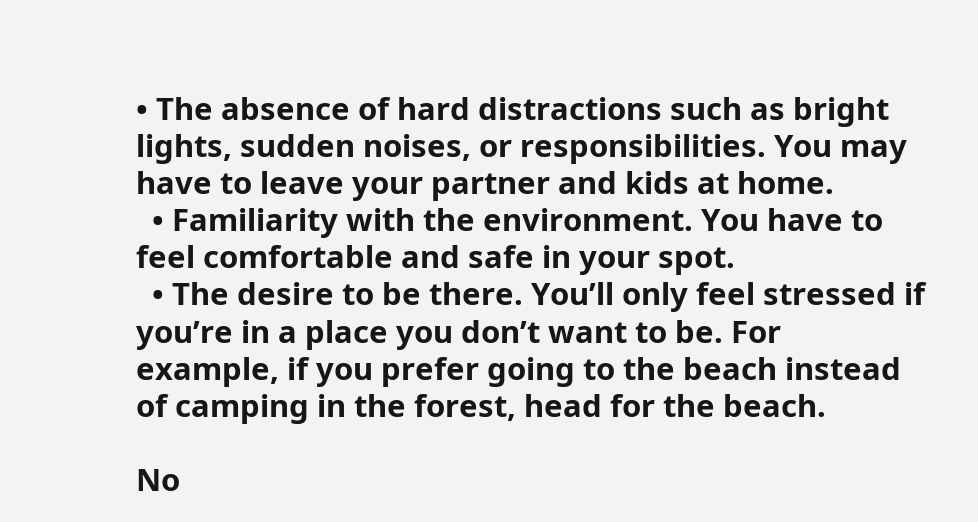• The absence of hard distractions such as bright lights, sudden noises, or responsibilities. You may have to leave your partner and kids at home.
  • Familiarity with the environment. You have to feel comfortable and safe in your spot.
  • The desire to be there. You’ll only feel stressed if you’re in a place you don’t want to be. For example, if you prefer going to the beach instead of camping in the forest, head for the beach.

No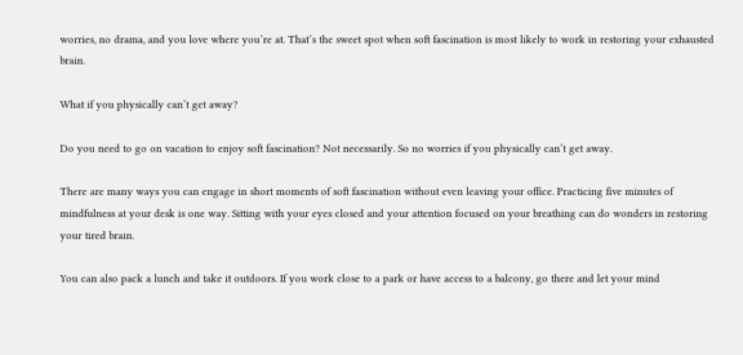worries, no drama, and you love where you’re at. That’s the sweet spot when soft fascination is most likely to work in restoring your exhausted brain.

What if you physically can’t get away?

Do you need to go on vacation to enjoy soft fascination? Not necessarily. So no worries if you physically can’t get away.

There are many ways you can engage in short moments of soft fascination without even leaving your office. Practicing five minutes of mindfulness at your desk is one way. Sitting with your eyes closed and your attention focused on your breathing can do wonders in restoring your tired brain.

You can also pack a lunch and take it outdoors. If you work close to a park or have access to a balcony, go there and let your mind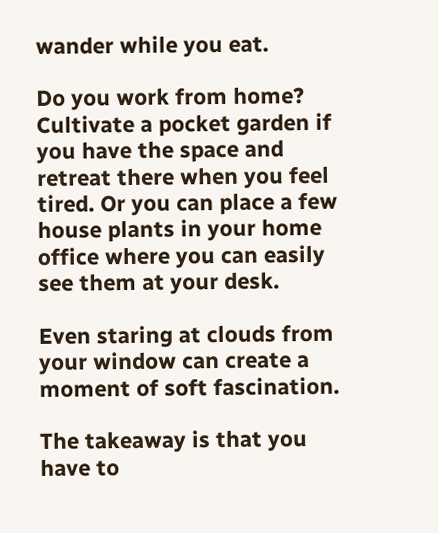wander while you eat.

Do you work from home? Cultivate a pocket garden if you have the space and retreat there when you feel tired. Or you can place a few house plants in your home office where you can easily see them at your desk.

Even staring at clouds from your window can create a moment of soft fascination.

The takeaway is that you have to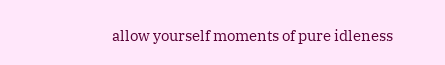allow yourself moments of pure idleness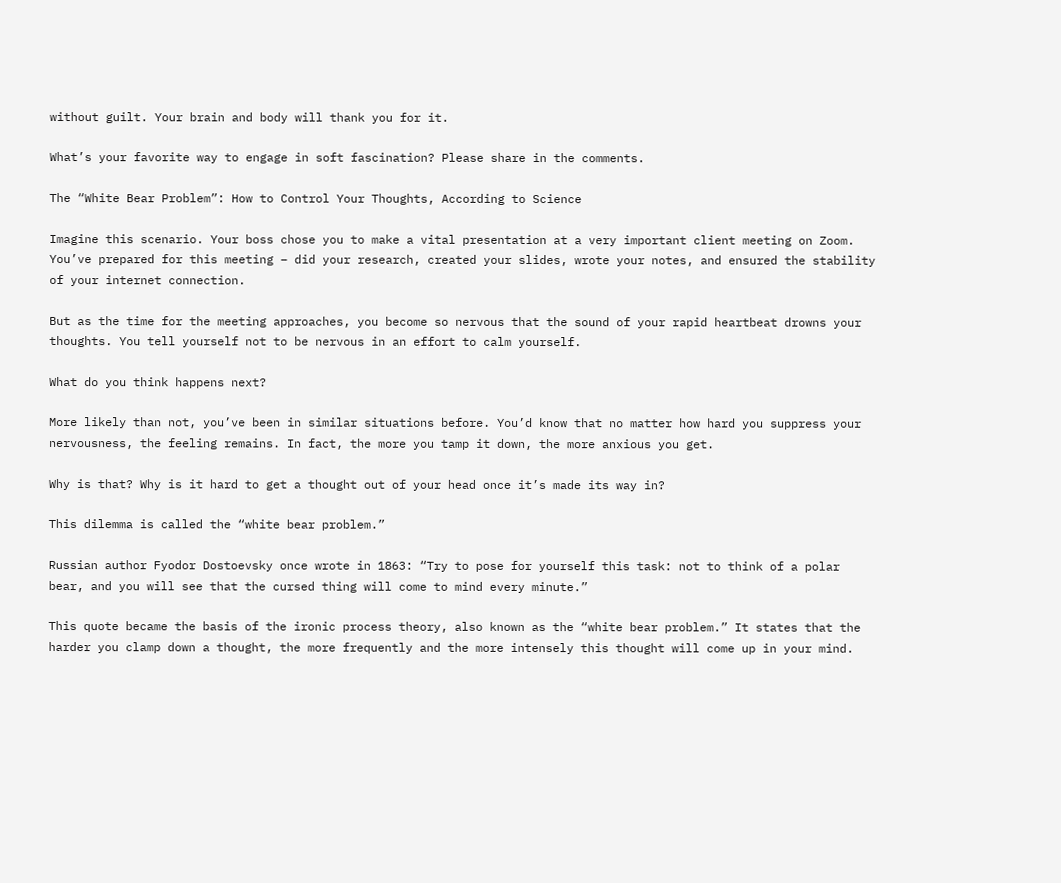without guilt. Your brain and body will thank you for it.

What’s your favorite way to engage in soft fascination? Please share in the comments.

The “White Bear Problem”: How to Control Your Thoughts, According to Science

Imagine this scenario. Your boss chose you to make a vital presentation at a very important client meeting on Zoom. You’ve prepared for this meeting – did your research, created your slides, wrote your notes, and ensured the stability of your internet connection.

But as the time for the meeting approaches, you become so nervous that the sound of your rapid heartbeat drowns your thoughts. You tell yourself not to be nervous in an effort to calm yourself.

What do you think happens next?

More likely than not, you’ve been in similar situations before. You’d know that no matter how hard you suppress your nervousness, the feeling remains. In fact, the more you tamp it down, the more anxious you get.

Why is that? Why is it hard to get a thought out of your head once it’s made its way in?

This dilemma is called the “white bear problem.”

Russian author Fyodor Dostoevsky once wrote in 1863: “Try to pose for yourself this task: not to think of a polar bear, and you will see that the cursed thing will come to mind every minute.”

This quote became the basis of the ironic process theory, also known as the “white bear problem.” It states that the harder you clamp down a thought, the more frequently and the more intensely this thought will come up in your mind.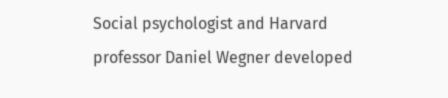Social psychologist and Harvard professor Daniel Wegner developed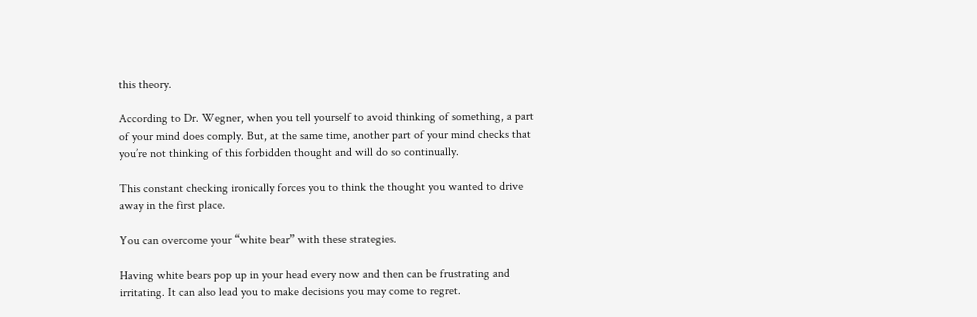this theory.

According to Dr. Wegner, when you tell yourself to avoid thinking of something, a part of your mind does comply. But, at the same time, another part of your mind checks that you’re not thinking of this forbidden thought and will do so continually.

This constant checking ironically forces you to think the thought you wanted to drive away in the first place.

You can overcome your “white bear” with these strategies.

Having white bears pop up in your head every now and then can be frustrating and irritating. It can also lead you to make decisions you may come to regret.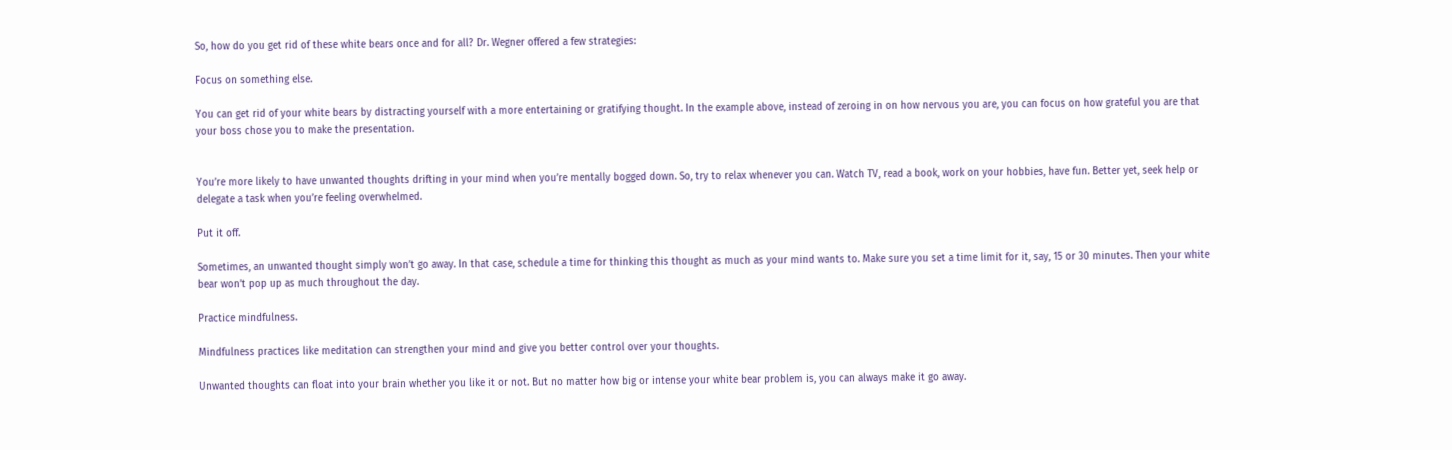So, how do you get rid of these white bears once and for all? Dr. Wegner offered a few strategies:

Focus on something else.

You can get rid of your white bears by distracting yourself with a more entertaining or gratifying thought. In the example above, instead of zeroing in on how nervous you are, you can focus on how grateful you are that your boss chose you to make the presentation.


You’re more likely to have unwanted thoughts drifting in your mind when you’re mentally bogged down. So, try to relax whenever you can. Watch TV, read a book, work on your hobbies, have fun. Better yet, seek help or delegate a task when you’re feeling overwhelmed.

Put it off.

Sometimes, an unwanted thought simply won’t go away. In that case, schedule a time for thinking this thought as much as your mind wants to. Make sure you set a time limit for it, say, 15 or 30 minutes. Then your white bear won’t pop up as much throughout the day.

Practice mindfulness.

Mindfulness practices like meditation can strengthen your mind and give you better control over your thoughts.

Unwanted thoughts can float into your brain whether you like it or not. But no matter how big or intense your white bear problem is, you can always make it go away.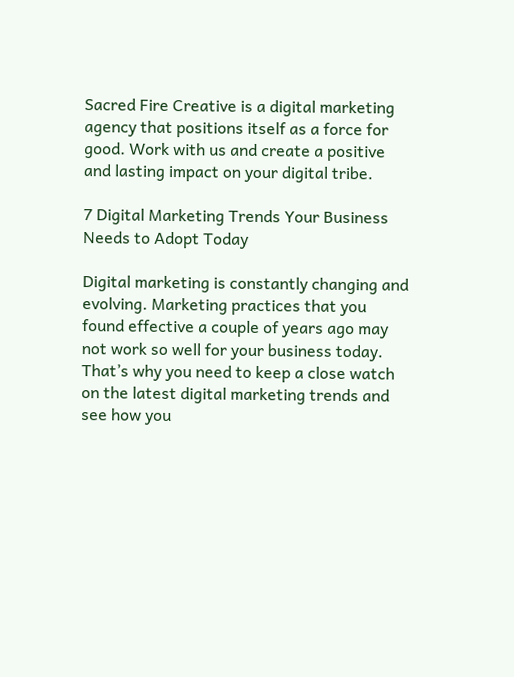Sacred Fire Creative is a digital marketing agency that positions itself as a force for good. Work with us and create a positive and lasting impact on your digital tribe.

7 Digital Marketing Trends Your Business Needs to Adopt Today

Digital marketing is constantly changing and evolving. Marketing practices that you found effective a couple of years ago may not work so well for your business today. That’s why you need to keep a close watch on the latest digital marketing trends and see how you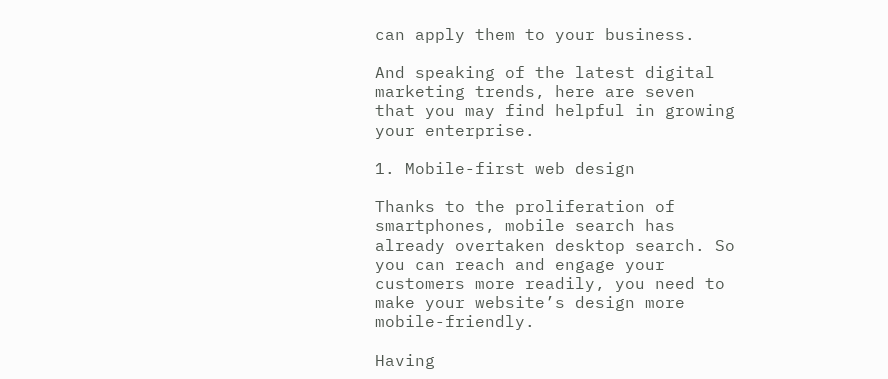can apply them to your business.

And speaking of the latest digital marketing trends, here are seven that you may find helpful in growing your enterprise.

1. Mobile-first web design

Thanks to the proliferation of smartphones, mobile search has already overtaken desktop search. So you can reach and engage your customers more readily, you need to make your website’s design more mobile-friendly.

Having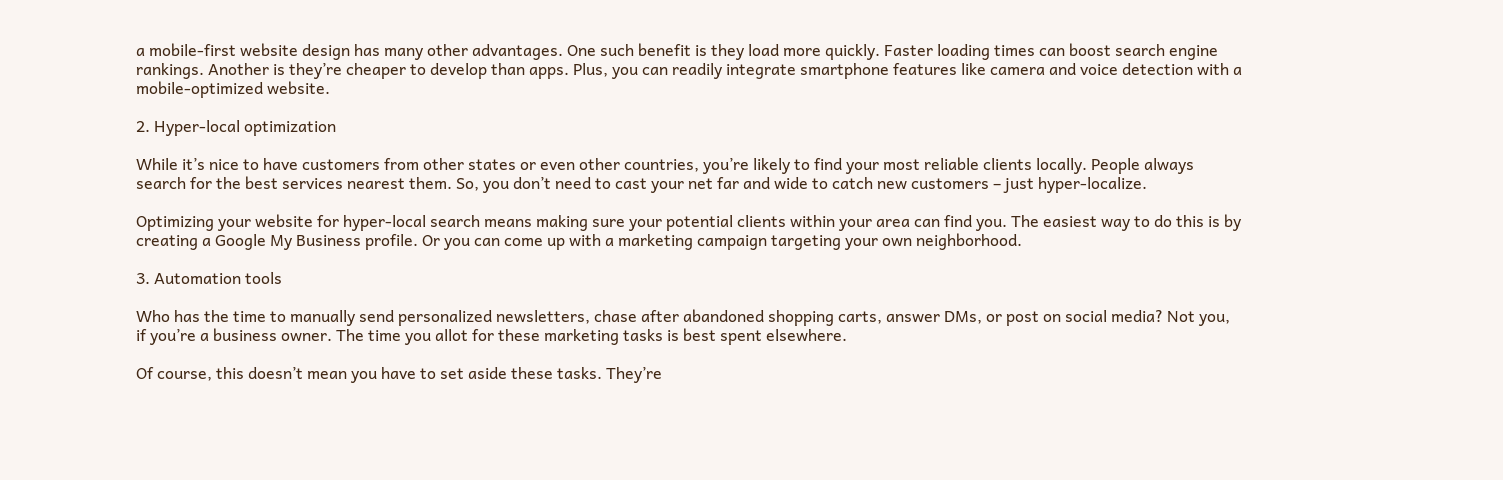a mobile-first website design has many other advantages. One such benefit is they load more quickly. Faster loading times can boost search engine rankings. Another is they’re cheaper to develop than apps. Plus, you can readily integrate smartphone features like camera and voice detection with a mobile-optimized website.

2. Hyper-local optimization

While it’s nice to have customers from other states or even other countries, you’re likely to find your most reliable clients locally. People always search for the best services nearest them. So, you don’t need to cast your net far and wide to catch new customers – just hyper-localize.

Optimizing your website for hyper-local search means making sure your potential clients within your area can find you. The easiest way to do this is by creating a Google My Business profile. Or you can come up with a marketing campaign targeting your own neighborhood.

3. Automation tools

Who has the time to manually send personalized newsletters, chase after abandoned shopping carts, answer DMs, or post on social media? Not you, if you’re a business owner. The time you allot for these marketing tasks is best spent elsewhere.

Of course, this doesn’t mean you have to set aside these tasks. They’re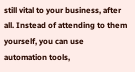still vital to your business, after all. Instead of attending to them yourself, you can use automation tools,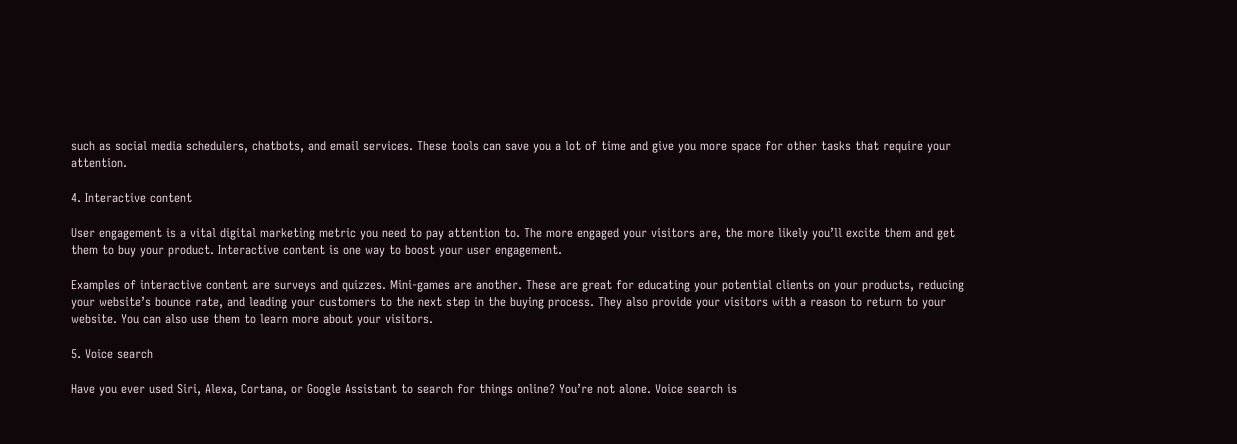such as social media schedulers, chatbots, and email services. These tools can save you a lot of time and give you more space for other tasks that require your attention.

4. Interactive content

User engagement is a vital digital marketing metric you need to pay attention to. The more engaged your visitors are, the more likely you’ll excite them and get them to buy your product. Interactive content is one way to boost your user engagement.

Examples of interactive content are surveys and quizzes. Mini-games are another. These are great for educating your potential clients on your products, reducing your website’s bounce rate, and leading your customers to the next step in the buying process. They also provide your visitors with a reason to return to your website. You can also use them to learn more about your visitors.

5. Voice search

Have you ever used Siri, Alexa, Cortana, or Google Assistant to search for things online? You’re not alone. Voice search is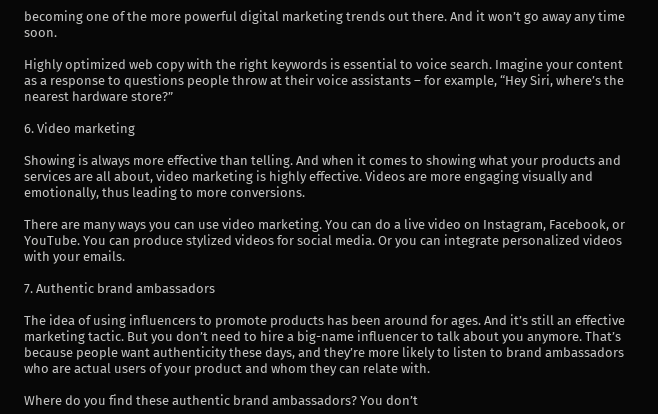becoming one of the more powerful digital marketing trends out there. And it won’t go away any time soon.

Highly optimized web copy with the right keywords is essential to voice search. Imagine your content as a response to questions people throw at their voice assistants – for example, “Hey Siri, where’s the nearest hardware store?”

6. Video marketing

Showing is always more effective than telling. And when it comes to showing what your products and services are all about, video marketing is highly effective. Videos are more engaging visually and emotionally, thus leading to more conversions.

There are many ways you can use video marketing. You can do a live video on Instagram, Facebook, or YouTube. You can produce stylized videos for social media. Or you can integrate personalized videos with your emails.

7. Authentic brand ambassadors

The idea of using influencers to promote products has been around for ages. And it’s still an effective marketing tactic. But you don’t need to hire a big-name influencer to talk about you anymore. That’s because people want authenticity these days, and they’re more likely to listen to brand ambassadors who are actual users of your product and whom they can relate with.

Where do you find these authentic brand ambassadors? You don’t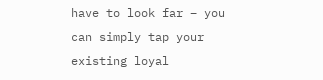have to look far – you can simply tap your existing loyal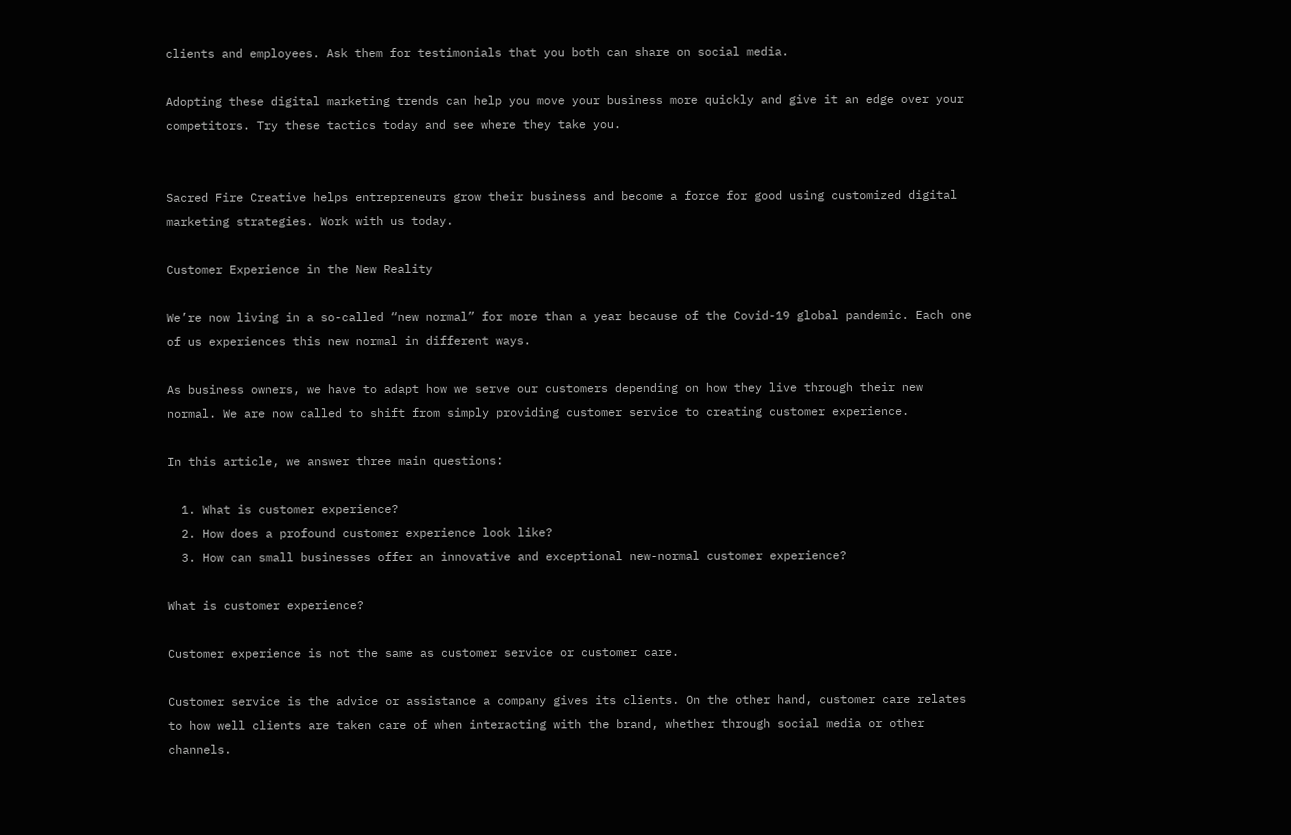clients and employees. Ask them for testimonials that you both can share on social media.

Adopting these digital marketing trends can help you move your business more quickly and give it an edge over your competitors. Try these tactics today and see where they take you.


Sacred Fire Creative helps entrepreneurs grow their business and become a force for good using customized digital marketing strategies. Work with us today.

Customer Experience in the New Reality

We’re now living in a so-called “new normal” for more than a year because of the Covid-19 global pandemic. Each one of us experiences this new normal in different ways.

As business owners, we have to adapt how we serve our customers depending on how they live through their new normal. We are now called to shift from simply providing customer service to creating customer experience.

In this article, we answer three main questions:

  1. What is customer experience?
  2. How does a profound customer experience look like?
  3. How can small businesses offer an innovative and exceptional new-normal customer experience?

What is customer experience?

Customer experience is not the same as customer service or customer care.

Customer service is the advice or assistance a company gives its clients. On the other hand, customer care relates to how well clients are taken care of when interacting with the brand, whether through social media or other channels.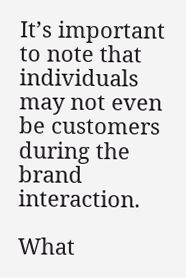It’s important to note that individuals may not even be customers during the brand interaction.

What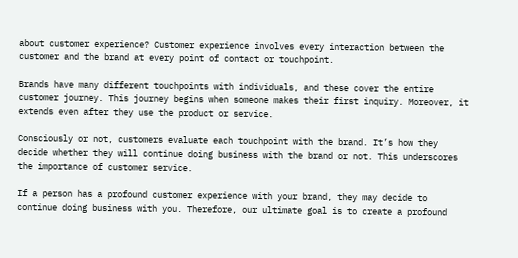about customer experience? Customer experience involves every interaction between the customer and the brand at every point of contact or touchpoint.

Brands have many different touchpoints with individuals, and these cover the entire customer journey. This journey begins when someone makes their first inquiry. Moreover, it extends even after they use the product or service.

Consciously or not, customers evaluate each touchpoint with the brand. It’s how they decide whether they will continue doing business with the brand or not. This underscores the importance of customer service.

If a person has a profound customer experience with your brand, they may decide to continue doing business with you. Therefore, our ultimate goal is to create a profound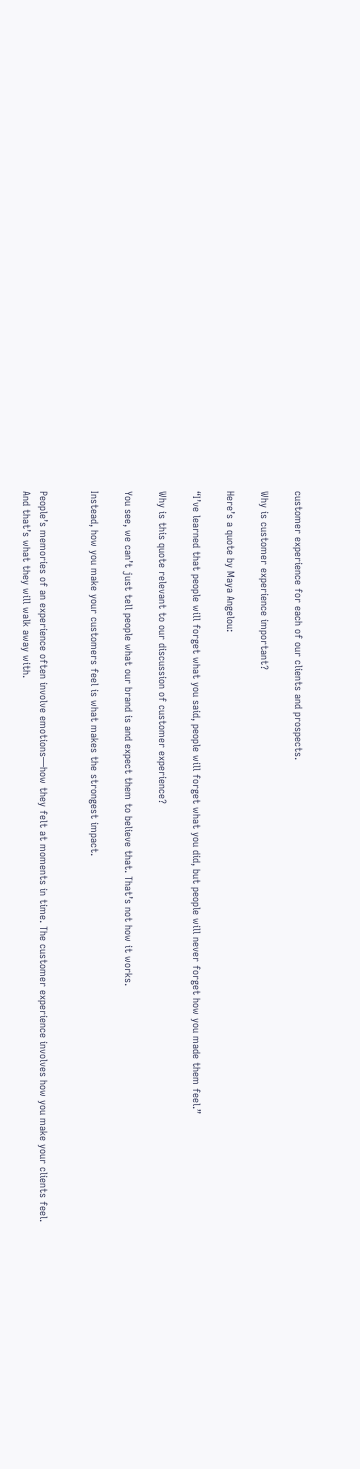customer experience for each of our clients and prospects.

Why is customer experience important?

Here’s a quote by Maya Angelou:

“I’ve learned that people will forget what you said, people will forget what you did, but people will never forget how you made them feel.”

Why is this quote relevant to our discussion of customer experience?

You see, we can’t just tell people what our brand is and expect them to believe that. That’s not how it works.

Instead, how you make your customers feel is what makes the strongest impact.


People’s memories of an experience often involve emotions—how they felt at moments in time. The customer experience involves how you make your clients feel. And that’s what they will walk away with.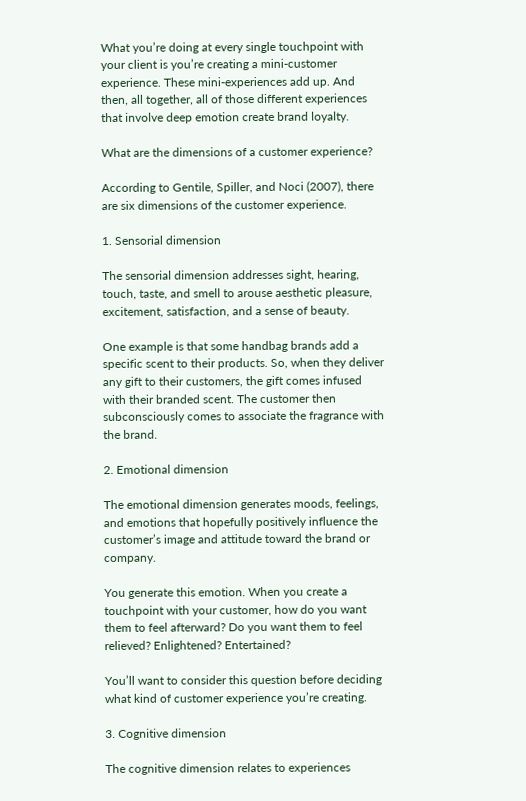What you’re doing at every single touchpoint with your client is you’re creating a mini-customer experience. These mini-experiences add up. And then, all together, all of those different experiences that involve deep emotion create brand loyalty.

What are the dimensions of a customer experience?

According to Gentile, Spiller, and Noci (2007), there are six dimensions of the customer experience.

1. Sensorial dimension

The sensorial dimension addresses sight, hearing, touch, taste, and smell to arouse aesthetic pleasure, excitement, satisfaction, and a sense of beauty.

One example is that some handbag brands add a specific scent to their products. So, when they deliver any gift to their customers, the gift comes infused with their branded scent. The customer then subconsciously comes to associate the fragrance with the brand.

2. Emotional dimension

The emotional dimension generates moods, feelings, and emotions that hopefully positively influence the customer’s image and attitude toward the brand or company.

You generate this emotion. When you create a touchpoint with your customer, how do you want them to feel afterward? Do you want them to feel relieved? Enlightened? Entertained?

You’ll want to consider this question before deciding what kind of customer experience you’re creating.

3. Cognitive dimension

The cognitive dimension relates to experiences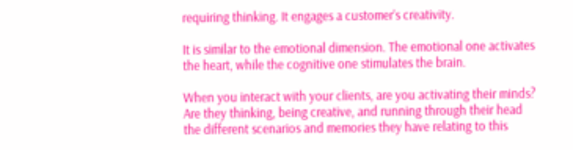requiring thinking. It engages a customer’s creativity.

It is similar to the emotional dimension. The emotional one activates the heart, while the cognitive one stimulates the brain.

When you interact with your clients, are you activating their minds? Are they thinking, being creative, and running through their head the different scenarios and memories they have relating to this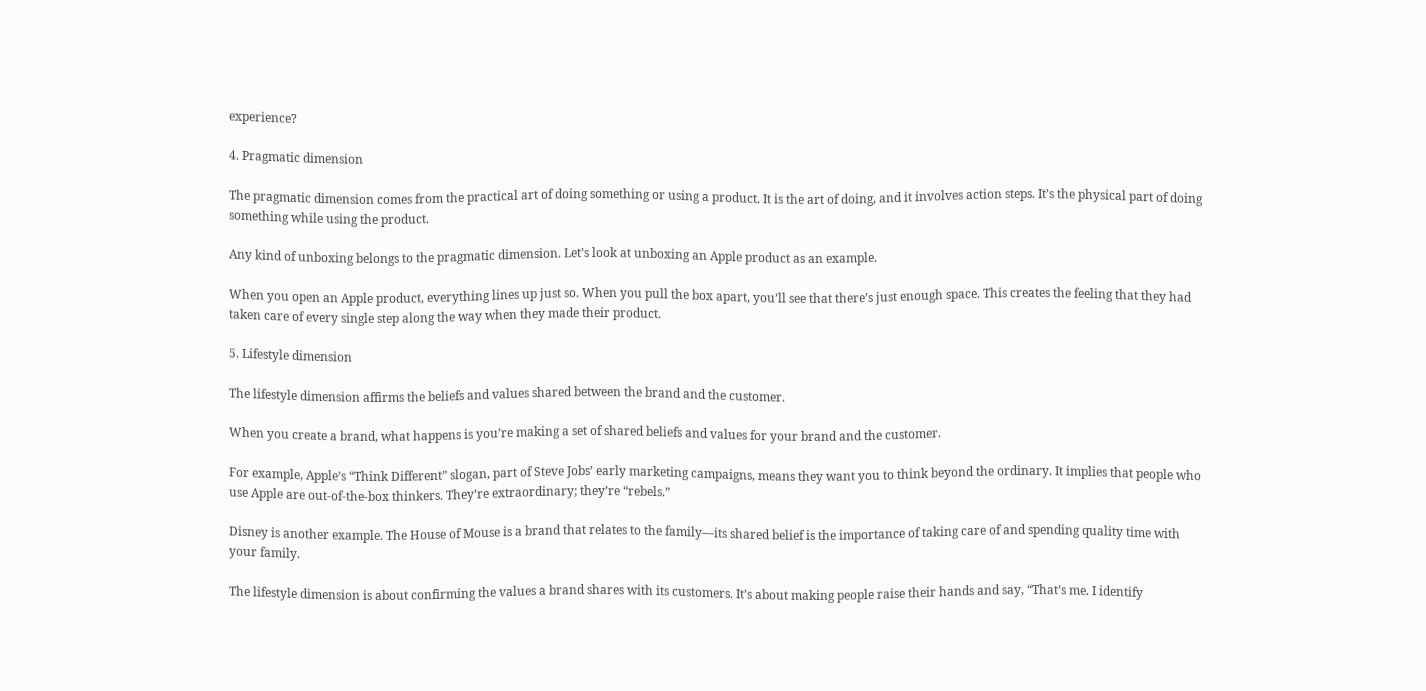experience?

4. Pragmatic dimension

The pragmatic dimension comes from the practical art of doing something or using a product. It is the art of doing, and it involves action steps. It’s the physical part of doing something while using the product.

Any kind of unboxing belongs to the pragmatic dimension. Let’s look at unboxing an Apple product as an example.

When you open an Apple product, everything lines up just so. When you pull the box apart, you’ll see that there’s just enough space. This creates the feeling that they had taken care of every single step along the way when they made their product.

5. Lifestyle dimension

The lifestyle dimension affirms the beliefs and values shared between the brand and the customer.

When you create a brand, what happens is you’re making a set of shared beliefs and values for your brand and the customer.

For example, Apple’s “Think Different” slogan, part of Steve Jobs’ early marketing campaigns, means they want you to think beyond the ordinary. It implies that people who use Apple are out-of-the-box thinkers. They’re extraordinary; they’re “rebels.”

Disney is another example. The House of Mouse is a brand that relates to the family—its shared belief is the importance of taking care of and spending quality time with your family.

The lifestyle dimension is about confirming the values a brand shares with its customers. It’s about making people raise their hands and say, “That’s me. I identify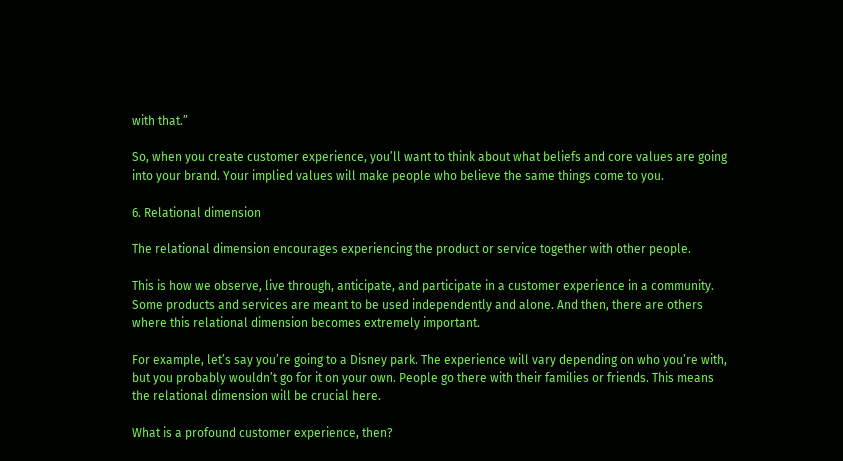with that.”

So, when you create customer experience, you’ll want to think about what beliefs and core values are going into your brand. Your implied values will make people who believe the same things come to you.

6. Relational dimension

The relational dimension encourages experiencing the product or service together with other people.

This is how we observe, live through, anticipate, and participate in a customer experience in a community. Some products and services are meant to be used independently and alone. And then, there are others where this relational dimension becomes extremely important.

For example, let’s say you’re going to a Disney park. The experience will vary depending on who you’re with, but you probably wouldn’t go for it on your own. People go there with their families or friends. This means the relational dimension will be crucial here.

What is a profound customer experience, then?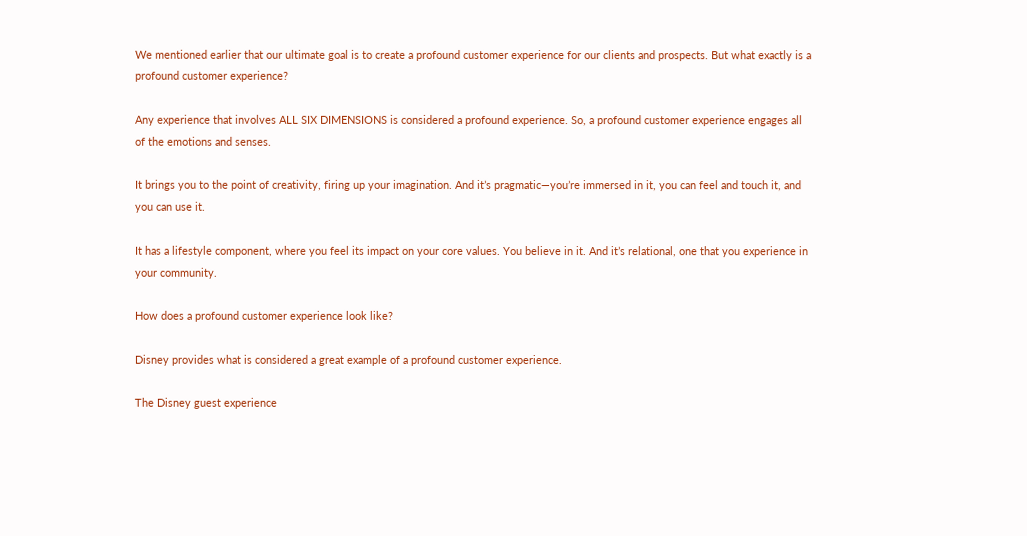We mentioned earlier that our ultimate goal is to create a profound customer experience for our clients and prospects. But what exactly is a profound customer experience?

Any experience that involves ALL SIX DIMENSIONS is considered a profound experience. So, a profound customer experience engages all of the emotions and senses.

It brings you to the point of creativity, firing up your imagination. And it’s pragmatic—you’re immersed in it, you can feel and touch it, and you can use it.

It has a lifestyle component, where you feel its impact on your core values. You believe in it. And it’s relational, one that you experience in your community.

How does a profound customer experience look like?

Disney provides what is considered a great example of a profound customer experience.

The Disney guest experience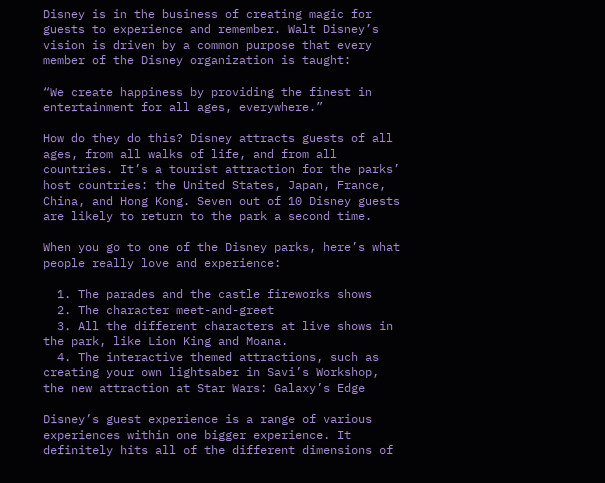Disney is in the business of creating magic for guests to experience and remember. Walt Disney’s vision is driven by a common purpose that every member of the Disney organization is taught:

“We create happiness by providing the finest in entertainment for all ages, everywhere.”

How do they do this? Disney attracts guests of all ages, from all walks of life, and from all countries. It’s a tourist attraction for the parks’ host countries: the United States, Japan, France, China, and Hong Kong. Seven out of 10 Disney guests are likely to return to the park a second time.

When you go to one of the Disney parks, here’s what people really love and experience:

  1. The parades and the castle fireworks shows
  2. The character meet-and-greet
  3. All the different characters at live shows in the park, like Lion King and Moana.
  4. The interactive themed attractions, such as creating your own lightsaber in Savi’s Workshop, the new attraction at Star Wars: Galaxy’s Edge

Disney’s guest experience is a range of various experiences within one bigger experience. It definitely hits all of the different dimensions of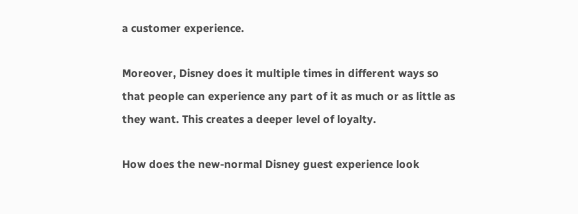a customer experience.

Moreover, Disney does it multiple times in different ways so that people can experience any part of it as much or as little as they want. This creates a deeper level of loyalty.

How does the new-normal Disney guest experience look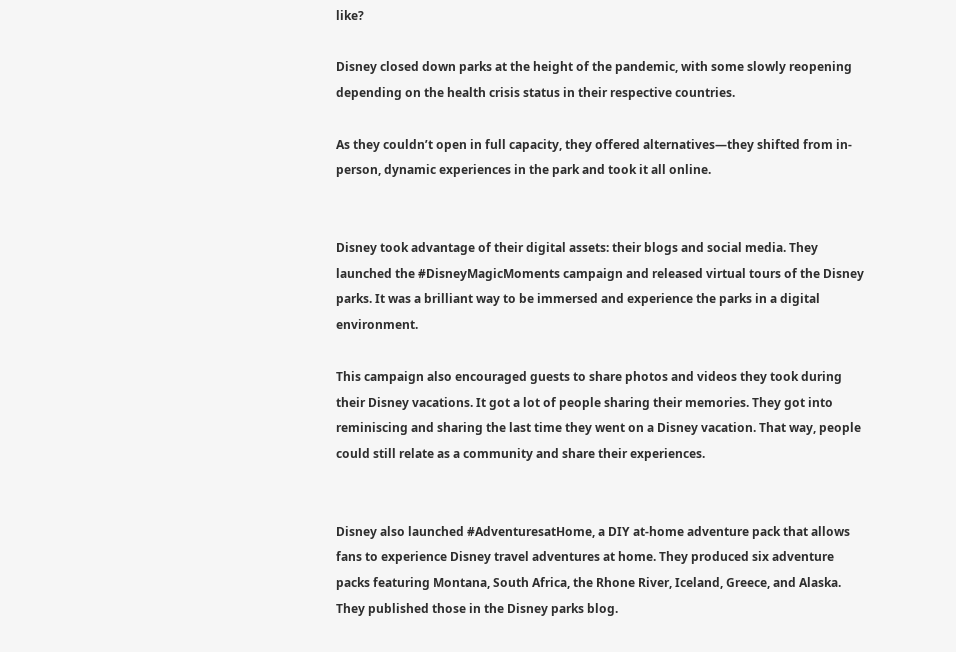like?

Disney closed down parks at the height of the pandemic, with some slowly reopening depending on the health crisis status in their respective countries.

As they couldn’t open in full capacity, they offered alternatives—they shifted from in-person, dynamic experiences in the park and took it all online.


Disney took advantage of their digital assets: their blogs and social media. They launched the #DisneyMagicMoments campaign and released virtual tours of the Disney parks. It was a brilliant way to be immersed and experience the parks in a digital environment.

This campaign also encouraged guests to share photos and videos they took during their Disney vacations. It got a lot of people sharing their memories. They got into reminiscing and sharing the last time they went on a Disney vacation. That way, people could still relate as a community and share their experiences.


Disney also launched #AdventuresatHome, a DIY at-home adventure pack that allows fans to experience Disney travel adventures at home. They produced six adventure packs featuring Montana, South Africa, the Rhone River, Iceland, Greece, and Alaska. They published those in the Disney parks blog.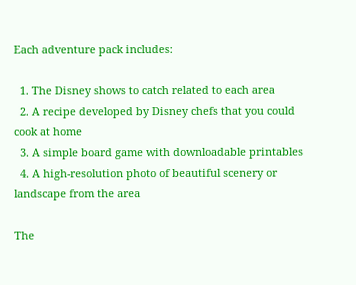Each adventure pack includes:

  1. The Disney shows to catch related to each area
  2. A recipe developed by Disney chefs that you could cook at home
  3. A simple board game with downloadable printables
  4. A high-resolution photo of beautiful scenery or landscape from the area

The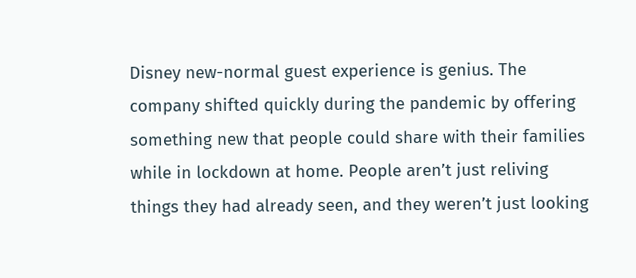Disney new-normal guest experience is genius. The company shifted quickly during the pandemic by offering something new that people could share with their families while in lockdown at home. People aren’t just reliving things they had already seen, and they weren’t just looking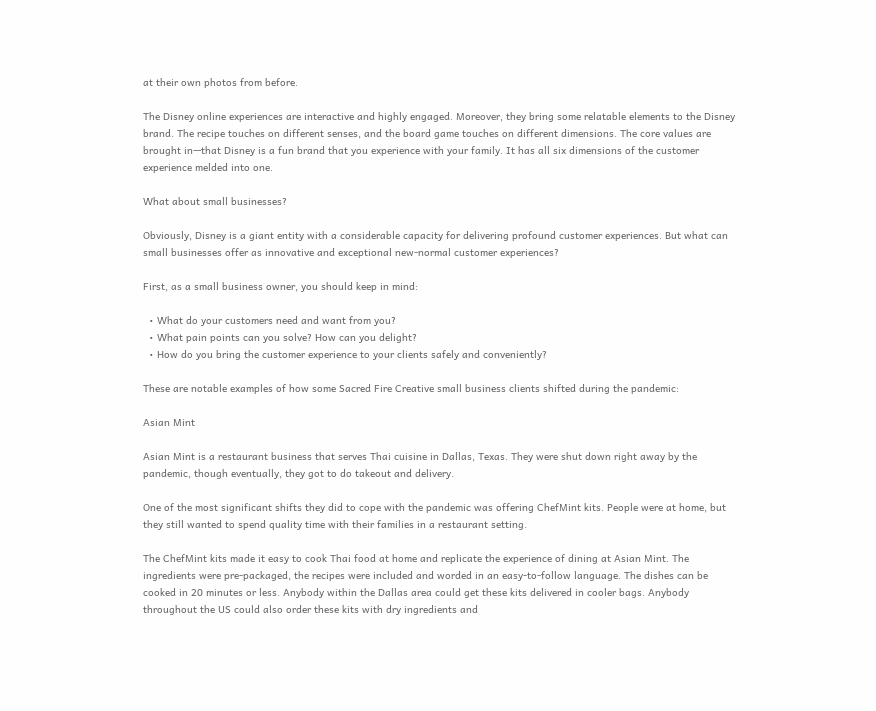at their own photos from before.

The Disney online experiences are interactive and highly engaged. Moreover, they bring some relatable elements to the Disney brand. The recipe touches on different senses, and the board game touches on different dimensions. The core values are brought in—that Disney is a fun brand that you experience with your family. It has all six dimensions of the customer experience melded into one.

What about small businesses?

Obviously, Disney is a giant entity with a considerable capacity for delivering profound customer experiences. But what can small businesses offer as innovative and exceptional new-normal customer experiences?

First, as a small business owner, you should keep in mind:

  • What do your customers need and want from you?
  • What pain points can you solve? How can you delight?
  • How do you bring the customer experience to your clients safely and conveniently?

These are notable examples of how some Sacred Fire Creative small business clients shifted during the pandemic:

Asian Mint

Asian Mint is a restaurant business that serves Thai cuisine in Dallas, Texas. They were shut down right away by the pandemic, though eventually, they got to do takeout and delivery.

One of the most significant shifts they did to cope with the pandemic was offering ChefMint kits. People were at home, but they still wanted to spend quality time with their families in a restaurant setting.

The ChefMint kits made it easy to cook Thai food at home and replicate the experience of dining at Asian Mint. The ingredients were pre-packaged, the recipes were included and worded in an easy-to-follow language. The dishes can be cooked in 20 minutes or less. Anybody within the Dallas area could get these kits delivered in cooler bags. Anybody throughout the US could also order these kits with dry ingredients and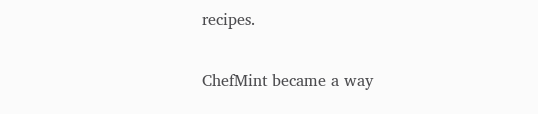recipes.

ChefMint became a way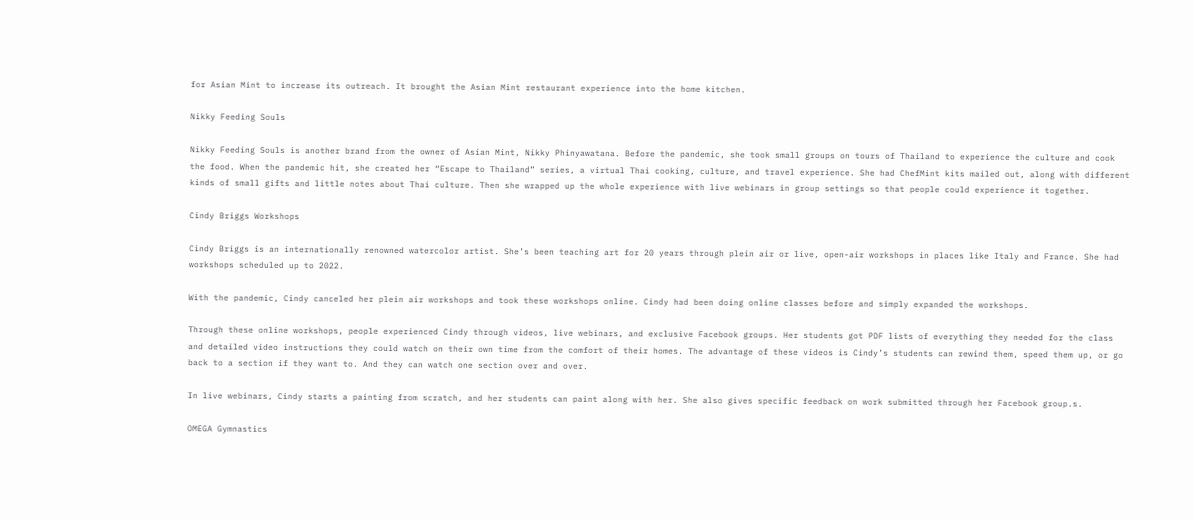for Asian Mint to increase its outreach. It brought the Asian Mint restaurant experience into the home kitchen.

Nikky Feeding Souls

Nikky Feeding Souls is another brand from the owner of Asian Mint, Nikky Phinyawatana. Before the pandemic, she took small groups on tours of Thailand to experience the culture and cook the food. When the pandemic hit, she created her “Escape to Thailand” series, a virtual Thai cooking, culture, and travel experience. She had ChefMint kits mailed out, along with different kinds of small gifts and little notes about Thai culture. Then she wrapped up the whole experience with live webinars in group settings so that people could experience it together.

Cindy Briggs Workshops

Cindy Briggs is an internationally renowned watercolor artist. She’s been teaching art for 20 years through plein air or live, open-air workshops in places like Italy and France. She had workshops scheduled up to 2022.

With the pandemic, Cindy canceled her plein air workshops and took these workshops online. Cindy had been doing online classes before and simply expanded the workshops.

Through these online workshops, people experienced Cindy through videos, live webinars, and exclusive Facebook groups. Her students got PDF lists of everything they needed for the class and detailed video instructions they could watch on their own time from the comfort of their homes. The advantage of these videos is Cindy’s students can rewind them, speed them up, or go back to a section if they want to. And they can watch one section over and over.

In live webinars, Cindy starts a painting from scratch, and her students can paint along with her. She also gives specific feedback on work submitted through her Facebook group.s.

OMEGA Gymnastics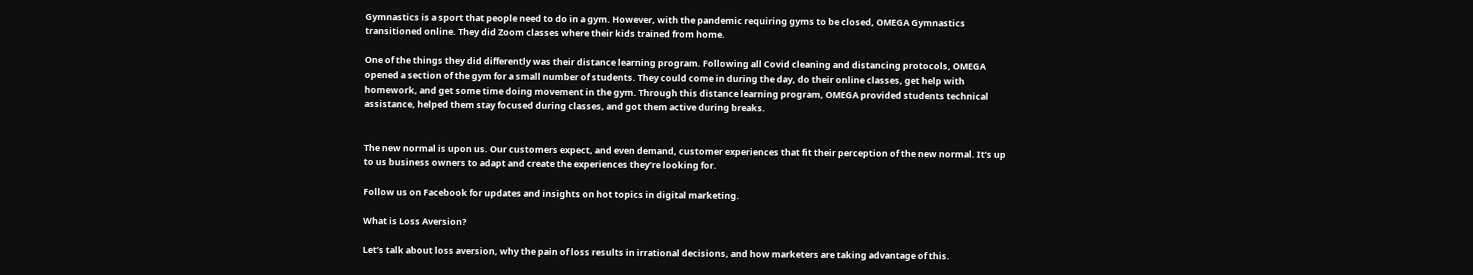Gymnastics is a sport that people need to do in a gym. However, with the pandemic requiring gyms to be closed, OMEGA Gymnastics transitioned online. They did Zoom classes where their kids trained from home.

One of the things they did differently was their distance learning program. Following all Covid cleaning and distancing protocols, OMEGA opened a section of the gym for a small number of students. They could come in during the day, do their online classes, get help with homework, and get some time doing movement in the gym. Through this distance learning program, OMEGA provided students technical assistance, helped them stay focused during classes, and got them active during breaks.


The new normal is upon us. Our customers expect, and even demand, customer experiences that fit their perception of the new normal. It’s up to us business owners to adapt and create the experiences they’re looking for.

Follow us on Facebook for updates and insights on hot topics in digital marketing.

What is Loss Aversion?

Let’s talk about loss aversion, why the pain of loss results in irrational decisions, and how marketers are taking advantage of this.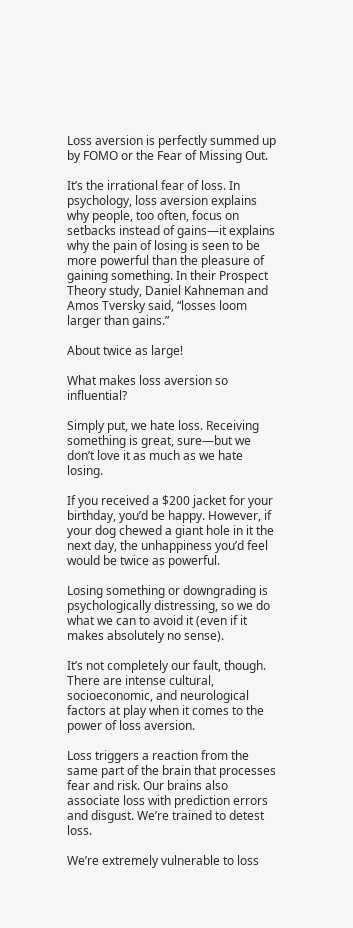Loss aversion is perfectly summed up by FOMO or the Fear of Missing Out.

It’s the irrational fear of loss. In psychology, loss aversion explains why people, too often, focus on setbacks instead of gains—it explains why the pain of losing is seen to be more powerful than the pleasure of gaining something. In their Prospect Theory study, Daniel Kahneman and Amos Tversky said, “losses loom larger than gains.”

About twice as large!

What makes loss aversion so influential?

Simply put, we hate loss. Receiving something is great, sure—but we don’t love it as much as we hate losing.

If you received a $200 jacket for your birthday, you’d be happy. However, if your dog chewed a giant hole in it the next day, the unhappiness you’d feel would be twice as powerful.

Losing something or downgrading is psychologically distressing, so we do what we can to avoid it (even if it makes absolutely no sense).

It’s not completely our fault, though. There are intense cultural, socioeconomic, and neurological factors at play when it comes to the power of loss aversion.

Loss triggers a reaction from the same part of the brain that processes fear and risk. Our brains also associate loss with prediction errors and disgust. We’re trained to detest loss.

We’re extremely vulnerable to loss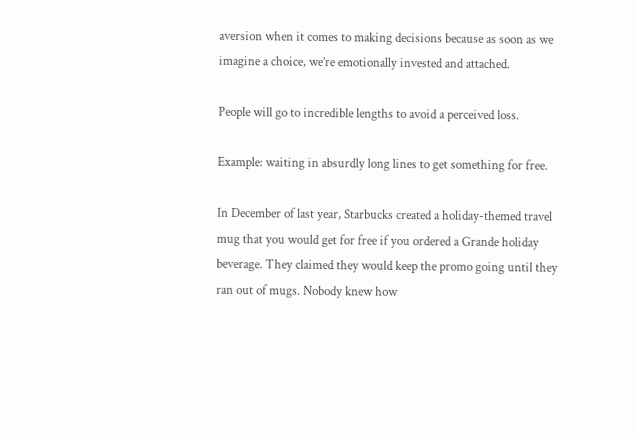aversion when it comes to making decisions because as soon as we imagine a choice, we’re emotionally invested and attached.

People will go to incredible lengths to avoid a perceived loss.

Example: waiting in absurdly long lines to get something for free.

In December of last year, Starbucks created a holiday-themed travel mug that you would get for free if you ordered a Grande holiday beverage. They claimed they would keep the promo going until they ran out of mugs. Nobody knew how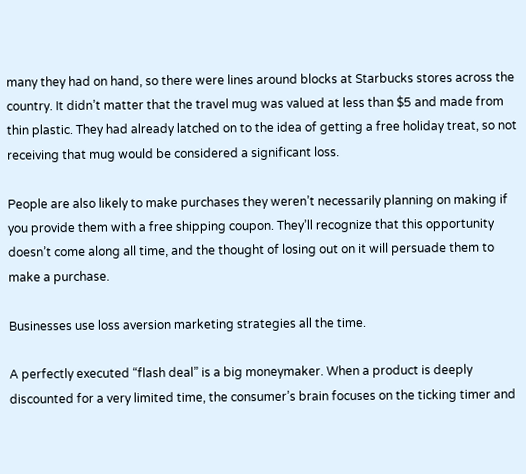many they had on hand, so there were lines around blocks at Starbucks stores across the country. It didn’t matter that the travel mug was valued at less than $5 and made from thin plastic. They had already latched on to the idea of getting a free holiday treat, so not receiving that mug would be considered a significant loss.

People are also likely to make purchases they weren’t necessarily planning on making if you provide them with a free shipping coupon. They’ll recognize that this opportunity doesn’t come along all time, and the thought of losing out on it will persuade them to make a purchase.

Businesses use loss aversion marketing strategies all the time.

A perfectly executed “flash deal” is a big moneymaker. When a product is deeply discounted for a very limited time, the consumer’s brain focuses on the ticking timer and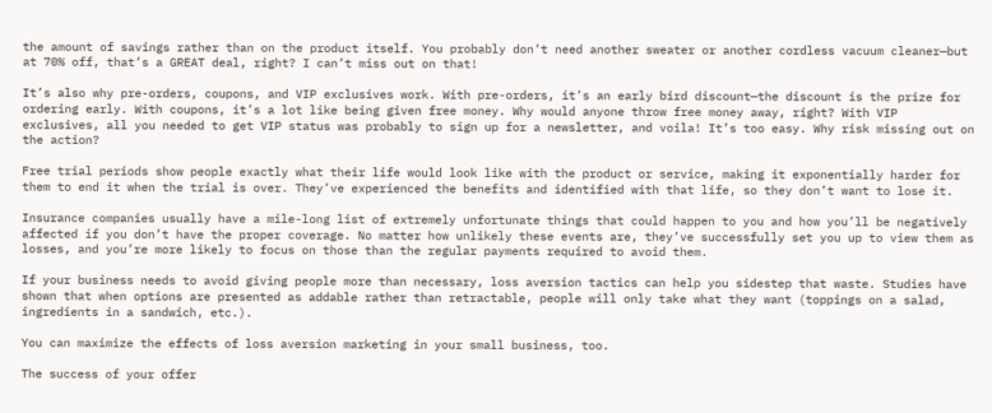the amount of savings rather than on the product itself. You probably don’t need another sweater or another cordless vacuum cleaner—but at 70% off, that’s a GREAT deal, right? I can’t miss out on that!

It’s also why pre-orders, coupons, and VIP exclusives work. With pre-orders, it’s an early bird discount—the discount is the prize for ordering early. With coupons, it’s a lot like being given free money. Why would anyone throw free money away, right? With VIP exclusives, all you needed to get VIP status was probably to sign up for a newsletter, and voila! It’s too easy. Why risk missing out on the action?

Free trial periods show people exactly what their life would look like with the product or service, making it exponentially harder for them to end it when the trial is over. They’ve experienced the benefits and identified with that life, so they don’t want to lose it.

Insurance companies usually have a mile-long list of extremely unfortunate things that could happen to you and how you’ll be negatively affected if you don’t have the proper coverage. No matter how unlikely these events are, they’ve successfully set you up to view them as losses, and you’re more likely to focus on those than the regular payments required to avoid them.

If your business needs to avoid giving people more than necessary, loss aversion tactics can help you sidestep that waste. Studies have shown that when options are presented as addable rather than retractable, people will only take what they want (toppings on a salad, ingredients in a sandwich, etc.).

You can maximize the effects of loss aversion marketing in your small business, too.

The success of your offer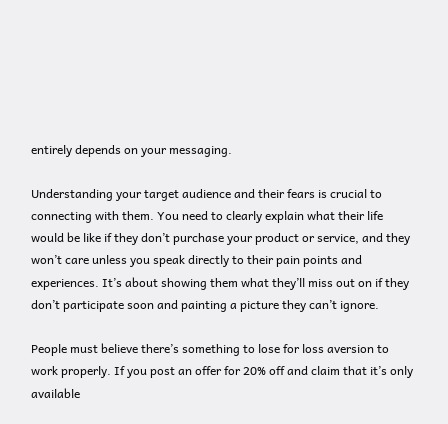entirely depends on your messaging.

Understanding your target audience and their fears is crucial to connecting with them. You need to clearly explain what their life would be like if they don’t purchase your product or service, and they won’t care unless you speak directly to their pain points and experiences. It’s about showing them what they’ll miss out on if they don’t participate soon and painting a picture they can’t ignore.

People must believe there’s something to lose for loss aversion to work properly. If you post an offer for 20% off and claim that it’s only available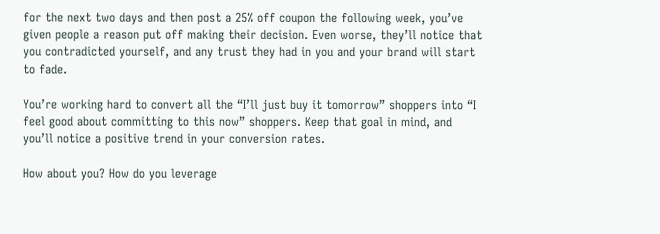for the next two days and then post a 25% off coupon the following week, you’ve given people a reason put off making their decision. Even worse, they’ll notice that you contradicted yourself, and any trust they had in you and your brand will start to fade.

You’re working hard to convert all the “I’ll just buy it tomorrow” shoppers into “I feel good about committing to this now” shoppers. Keep that goal in mind, and you’ll notice a positive trend in your conversion rates.

How about you? How do you leverage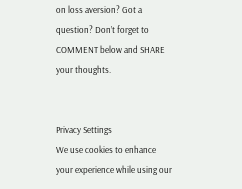on loss aversion? Got a question? Don’t forget to COMMENT below and SHARE your thoughts.


Privacy Settings
We use cookies to enhance your experience while using our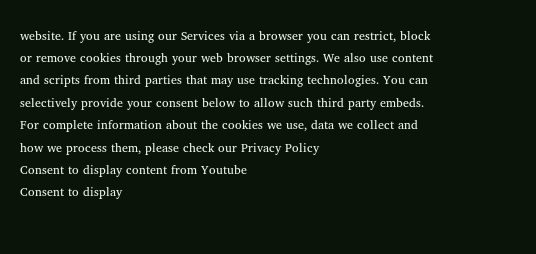website. If you are using our Services via a browser you can restrict, block or remove cookies through your web browser settings. We also use content and scripts from third parties that may use tracking technologies. You can selectively provide your consent below to allow such third party embeds. For complete information about the cookies we use, data we collect and how we process them, please check our Privacy Policy
Consent to display content from Youtube
Consent to display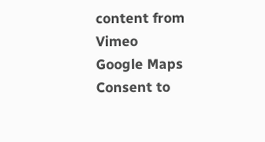content from Vimeo
Google Maps
Consent to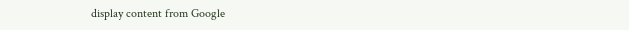display content from Google